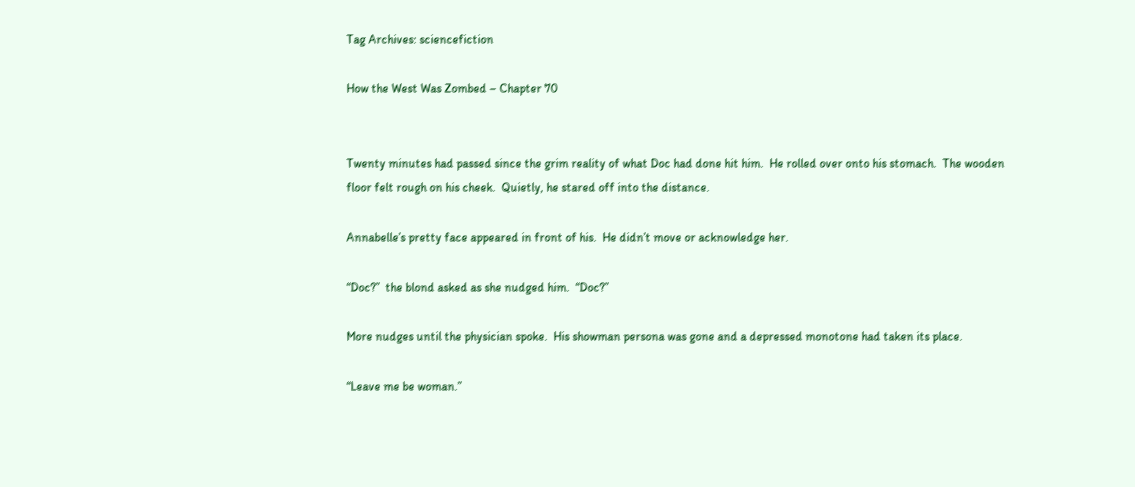Tag Archives: sciencefiction

How the West Was Zombed – Chapter 70


Twenty minutes had passed since the grim reality of what Doc had done hit him.  He rolled over onto his stomach.  The wooden floor felt rough on his cheek.  Quietly, he stared off into the distance.

Annabelle’s pretty face appeared in front of his.  He didn’t move or acknowledge her.

“Doc?”  the blond asked as she nudged him.  “Doc?”

More nudges until the physician spoke.  His showman persona was gone and a depressed monotone had taken its place.

“Leave me be woman.”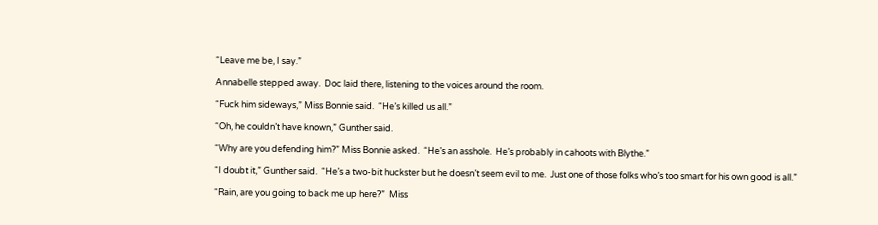“Leave me be, I say.”

Annabelle stepped away.  Doc laid there, listening to the voices around the room.

“Fuck him sideways,” Miss Bonnie said.  “He’s killed us all.”

“Oh, he couldn’t have known,” Gunther said.

“Why are you defending him?” Miss Bonnie asked.  “He’s an asshole.  He’s probably in cahoots with Blythe.”

“I doubt it,” Gunther said.  “He’s a two-bit huckster but he doesn’t seem evil to me.  Just one of those folks who’s too smart for his own good is all.”

“Rain, are you going to back me up here?”  Miss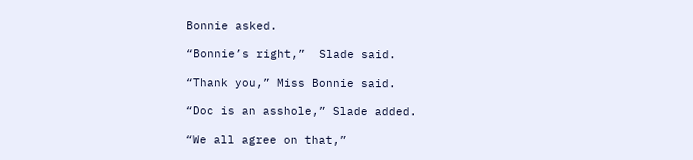Bonnie asked.

“Bonnie’s right,”  Slade said.

“Thank you,” Miss Bonnie said.

“Doc is an asshole,” Slade added.

“We all agree on that,”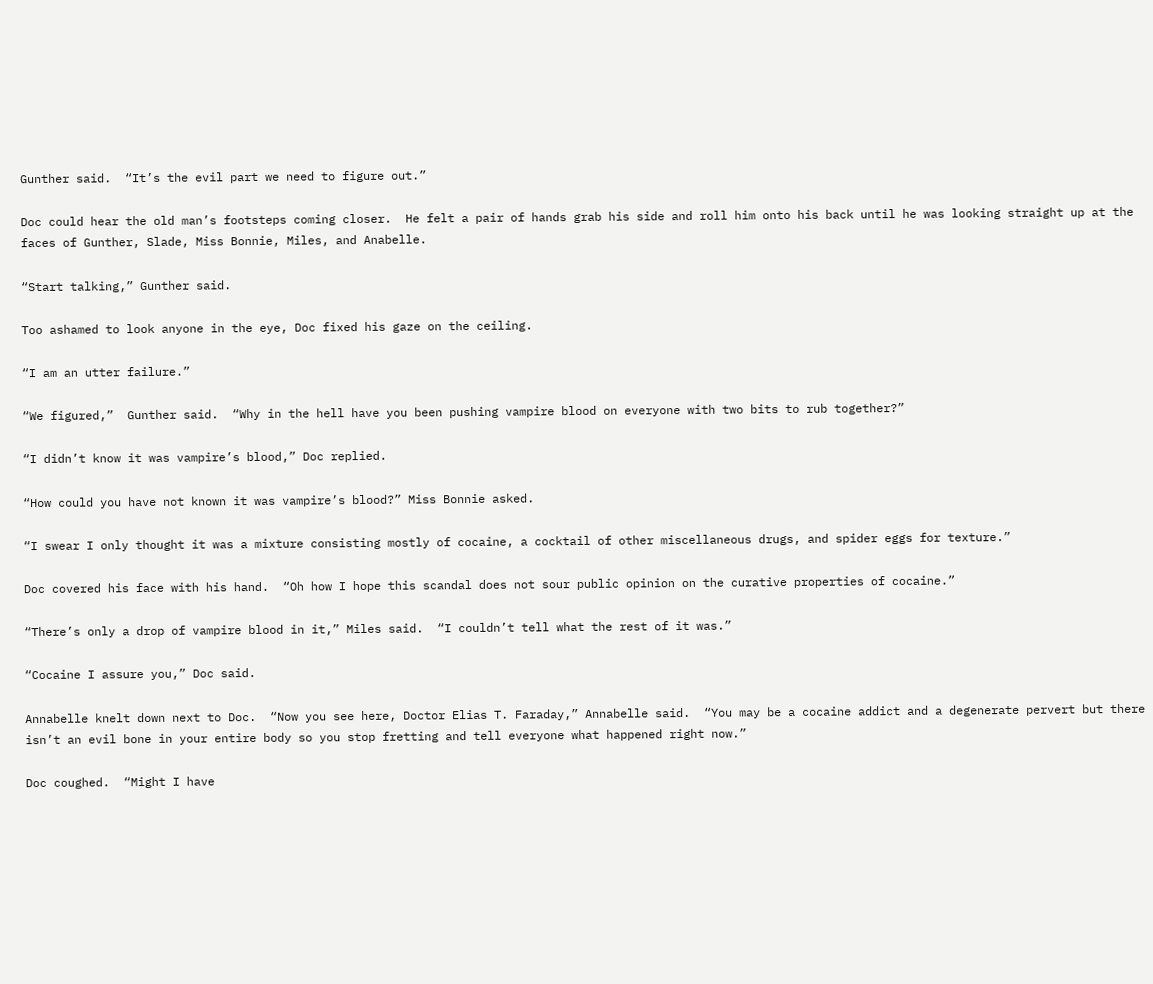Gunther said.  “It’s the evil part we need to figure out.”

Doc could hear the old man’s footsteps coming closer.  He felt a pair of hands grab his side and roll him onto his back until he was looking straight up at the faces of Gunther, Slade, Miss Bonnie, Miles, and Anabelle.

“Start talking,” Gunther said.

Too ashamed to look anyone in the eye, Doc fixed his gaze on the ceiling.

“I am an utter failure.”

“We figured,”  Gunther said.  “Why in the hell have you been pushing vampire blood on everyone with two bits to rub together?”

“I didn’t know it was vampire’s blood,” Doc replied.

“How could you have not known it was vampire’s blood?” Miss Bonnie asked.

“I swear I only thought it was a mixture consisting mostly of cocaine, a cocktail of other miscellaneous drugs, and spider eggs for texture.”

Doc covered his face with his hand.  “Oh how I hope this scandal does not sour public opinion on the curative properties of cocaine.”

“There’s only a drop of vampire blood in it,” Miles said.  “I couldn’t tell what the rest of it was.”

“Cocaine I assure you,” Doc said.

Annabelle knelt down next to Doc.  “Now you see here, Doctor Elias T. Faraday,” Annabelle said.  “You may be a cocaine addict and a degenerate pervert but there isn’t an evil bone in your entire body so you stop fretting and tell everyone what happened right now.”

Doc coughed.  “Might I have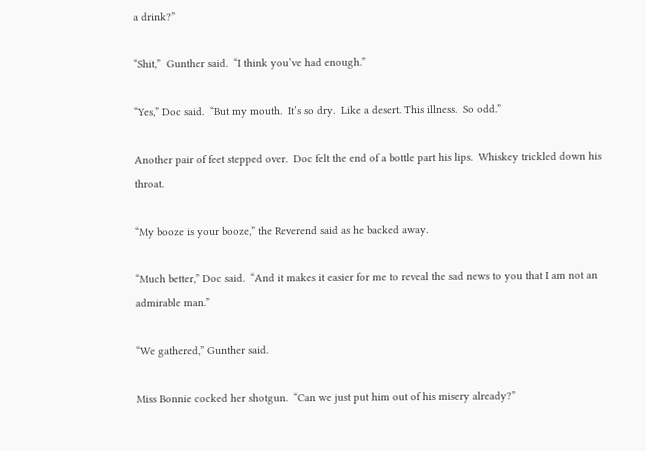a drink?”

“Shit,”  Gunther said.  “I think you’ve had enough.”

“Yes,” Doc said.  “But my mouth.  It’s so dry.  Like a desert. This illness.  So odd.”

Another pair of feet stepped over.  Doc felt the end of a bottle part his lips.  Whiskey trickled down his throat.

“My booze is your booze,” the Reverend said as he backed away.

“Much better,” Doc said.  “And it makes it easier for me to reveal the sad news to you that I am not an admirable man.”

“We gathered,” Gunther said.

Miss Bonnie cocked her shotgun.  “Can we just put him out of his misery already?”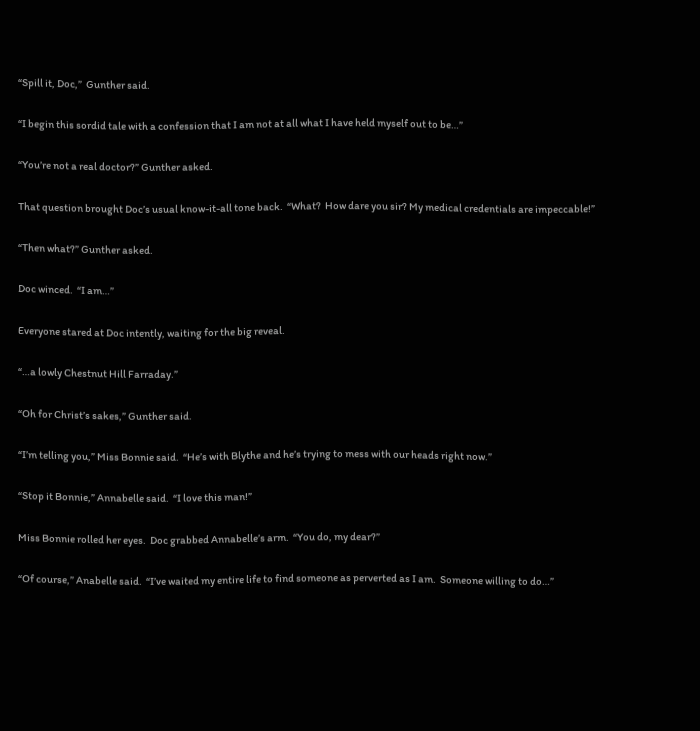“Spill it, Doc,”  Gunther said.

“I begin this sordid tale with a confession that I am not at all what I have held myself out to be…”

“You’re not a real doctor?” Gunther asked.

That question brought Doc’s usual know-it-all tone back.  “What?  How dare you sir? My medical credentials are impeccable!”

“Then what?” Gunther asked.

Doc winced.  “I am…”

Everyone stared at Doc intently, waiting for the big reveal.

“…a lowly Chestnut Hill Farraday.”

“Oh for Christ’s sakes,” Gunther said.

“I’m telling you,” Miss Bonnie said.  “He’s with Blythe and he’s trying to mess with our heads right now.”

“Stop it Bonnie,” Annabelle said.  “I love this man!”

Miss Bonnie rolled her eyes.  Doc grabbed Annabelle’s arm.  “You do, my dear?”

“Of course,” Anabelle said.  “I’ve waited my entire life to find someone as perverted as I am.  Someone willing to do…”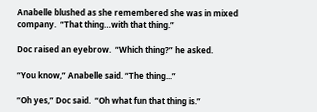Anabelle blushed as she remembered she was in mixed company.  “That thing…with that thing.”

Doc raised an eyebrow.  “Which thing?” he asked.

“You know,” Anabelle said. “The thing...”

“Oh yes,” Doc said.  “Oh what fun that thing is.”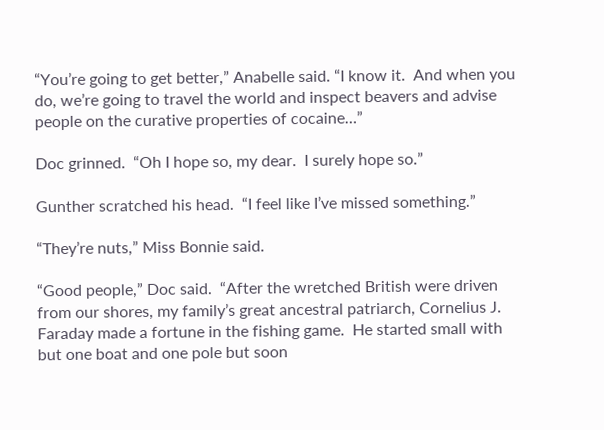“You’re going to get better,” Anabelle said. “I know it.  And when you do, we’re going to travel the world and inspect beavers and advise people on the curative properties of cocaine…”

Doc grinned.  “Oh I hope so, my dear.  I surely hope so.”

Gunther scratched his head.  “I feel like I’ve missed something.”

“They’re nuts,” Miss Bonnie said.

“Good people,” Doc said.  “After the wretched British were driven from our shores, my family’s great ancestral patriarch, Cornelius J. Faraday made a fortune in the fishing game.  He started small with but one boat and one pole but soon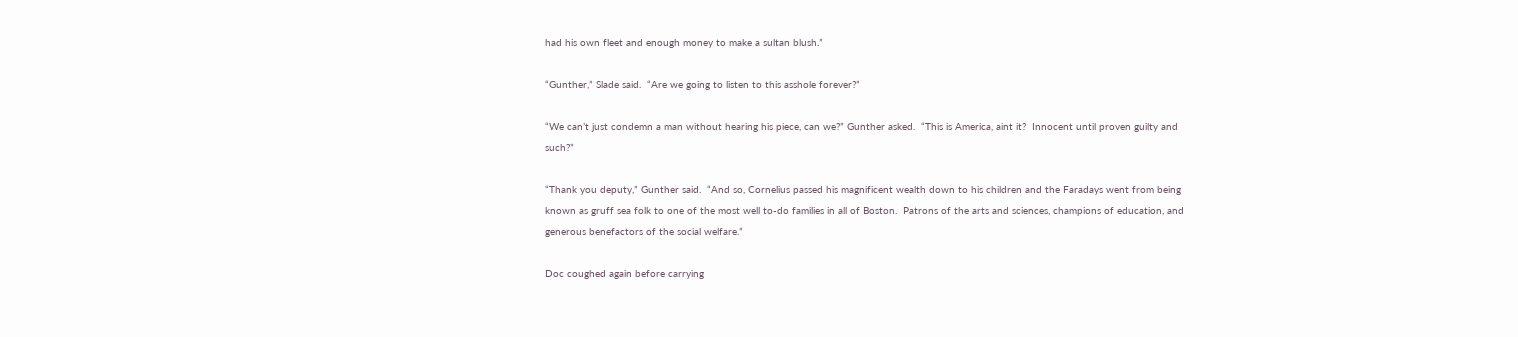had his own fleet and enough money to make a sultan blush.”

“Gunther,” Slade said.  “Are we going to listen to this asshole forever?”

“We can’t just condemn a man without hearing his piece, can we?” Gunther asked.  “This is America, aint it?  Innocent until proven guilty and such?”

“Thank you deputy,” Gunther said.  “And so, Cornelius passed his magnificent wealth down to his children and the Faradays went from being known as gruff sea folk to one of the most well to-do families in all of Boston.  Patrons of the arts and sciences, champions of education, and generous benefactors of the social welfare.”

Doc coughed again before carrying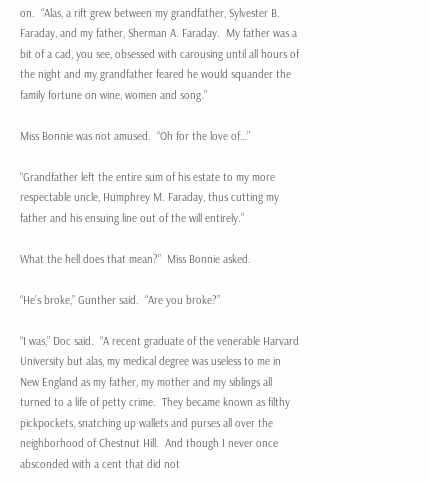on.  “Alas, a rift grew between my grandfather, Sylvester B. Faraday, and my father, Sherman A. Faraday.  My father was a bit of a cad, you see, obsessed with carousing until all hours of the night and my grandfather feared he would squander the family fortune on wine, women and song.”

Miss Bonnie was not amused.  “Oh for the love of…”

“Grandfather left the entire sum of his estate to my more respectable uncle, Humphrey M. Faraday, thus cutting my father and his ensuing line out of the will entirely.”

What the hell does that mean?”  Miss Bonnie asked.

“He’s broke,” Gunther said.  “Are you broke?”

“I was,” Doc said.  “A recent graduate of the venerable Harvard University but alas, my medical degree was useless to me in New England as my father, my mother and my siblings all turned to a life of petty crime.  They became known as filthy pickpockets, snatching up wallets and purses all over the neighborhood of Chestnut Hill.  And though I never once absconded with a cent that did not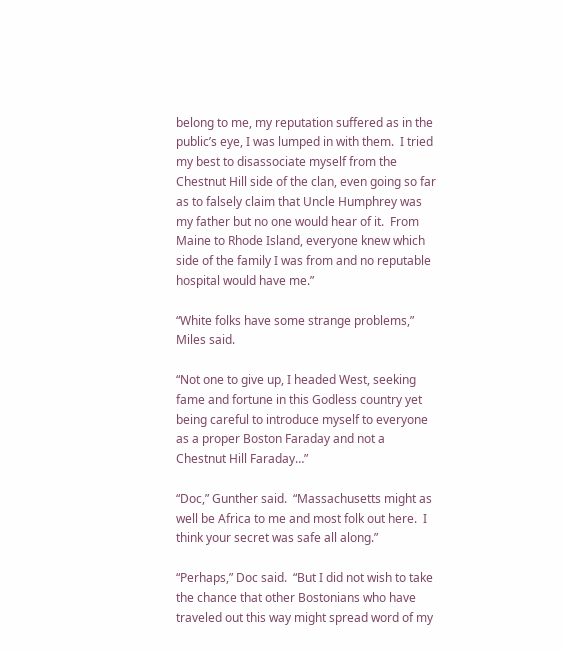belong to me, my reputation suffered as in the public’s eye, I was lumped in with them.  I tried my best to disassociate myself from the Chestnut Hill side of the clan, even going so far as to falsely claim that Uncle Humphrey was my father but no one would hear of it.  From Maine to Rhode Island, everyone knew which side of the family I was from and no reputable hospital would have me.”

“White folks have some strange problems,” Miles said.

“Not one to give up, I headed West, seeking fame and fortune in this Godless country yet being careful to introduce myself to everyone as a proper Boston Faraday and not a Chestnut Hill Faraday…”

“Doc,” Gunther said.  “Massachusetts might as well be Africa to me and most folk out here.  I think your secret was safe all along.”

“Perhaps,” Doc said.  “But I did not wish to take the chance that other Bostonians who have traveled out this way might spread word of my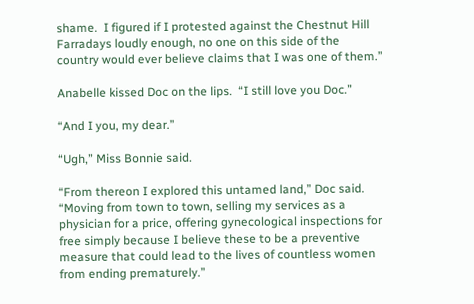shame.  I figured if I protested against the Chestnut Hill Farradays loudly enough, no one on this side of the country would ever believe claims that I was one of them.”

Anabelle kissed Doc on the lips.  “I still love you Doc.”

“And I you, my dear.”

“Ugh,” Miss Bonnie said.

“From thereon I explored this untamed land,” Doc said.  “Moving from town to town, selling my services as a physician for a price, offering gynecological inspections for free simply because I believe these to be a preventive measure that could lead to the lives of countless women from ending prematurely.”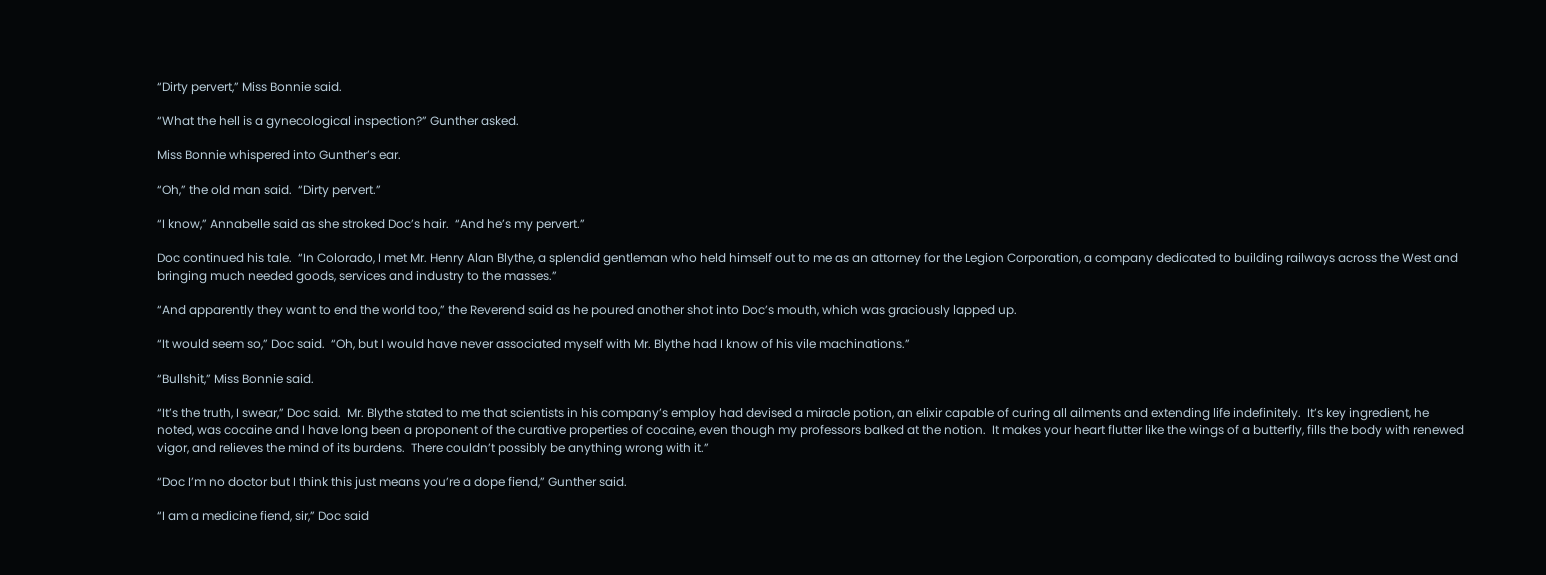“Dirty pervert,” Miss Bonnie said.

“What the hell is a gynecological inspection?” Gunther asked.

Miss Bonnie whispered into Gunther’s ear.

“Oh,” the old man said.  “Dirty pervert.”

“I know,” Annabelle said as she stroked Doc’s hair.  “And he’s my pervert.”

Doc continued his tale.  “In Colorado, I met Mr. Henry Alan Blythe, a splendid gentleman who held himself out to me as an attorney for the Legion Corporation, a company dedicated to building railways across the West and bringing much needed goods, services and industry to the masses.”

“And apparently they want to end the world too,” the Reverend said as he poured another shot into Doc’s mouth, which was graciously lapped up.

“It would seem so,” Doc said.  “Oh, but I would have never associated myself with Mr. Blythe had I know of his vile machinations.”

“Bullshit,” Miss Bonnie said.

“It’s the truth, I swear,” Doc said.  Mr. Blythe stated to me that scientists in his company’s employ had devised a miracle potion, an elixir capable of curing all ailments and extending life indefinitely.  It’s key ingredient, he noted, was cocaine and I have long been a proponent of the curative properties of cocaine, even though my professors balked at the notion.  It makes your heart flutter like the wings of a butterfly, fills the body with renewed vigor, and relieves the mind of its burdens.  There couldn’t possibly be anything wrong with it.”

“Doc I’m no doctor but I think this just means you’re a dope fiend,” Gunther said.

“I am a medicine fiend, sir,” Doc said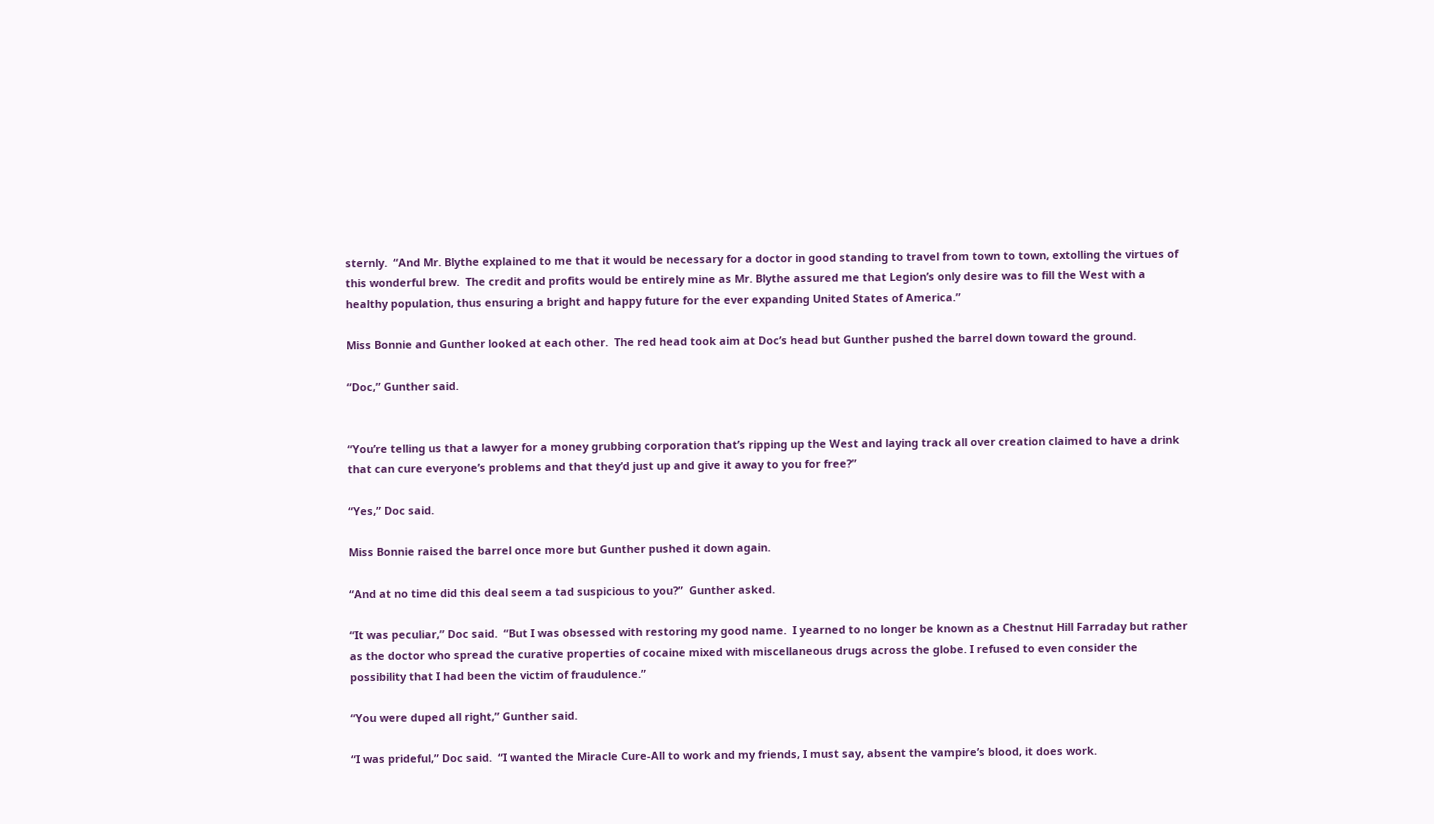sternly.  “And Mr. Blythe explained to me that it would be necessary for a doctor in good standing to travel from town to town, extolling the virtues of this wonderful brew.  The credit and profits would be entirely mine as Mr. Blythe assured me that Legion’s only desire was to fill the West with a healthy population, thus ensuring a bright and happy future for the ever expanding United States of America.”

Miss Bonnie and Gunther looked at each other.  The red head took aim at Doc’s head but Gunther pushed the barrel down toward the ground.

“Doc,” Gunther said.


“You’re telling us that a lawyer for a money grubbing corporation that’s ripping up the West and laying track all over creation claimed to have a drink that can cure everyone’s problems and that they’d just up and give it away to you for free?”

“Yes,” Doc said.

Miss Bonnie raised the barrel once more but Gunther pushed it down again.

“And at no time did this deal seem a tad suspicious to you?”  Gunther asked.

“It was peculiar,” Doc said.  “But I was obsessed with restoring my good name.  I yearned to no longer be known as a Chestnut Hill Farraday but rather as the doctor who spread the curative properties of cocaine mixed with miscellaneous drugs across the globe. I refused to even consider the possibility that I had been the victim of fraudulence.”

“You were duped all right,” Gunther said.

“I was prideful,” Doc said.  “I wanted the Miracle Cure-All to work and my friends, I must say, absent the vampire’s blood, it does work.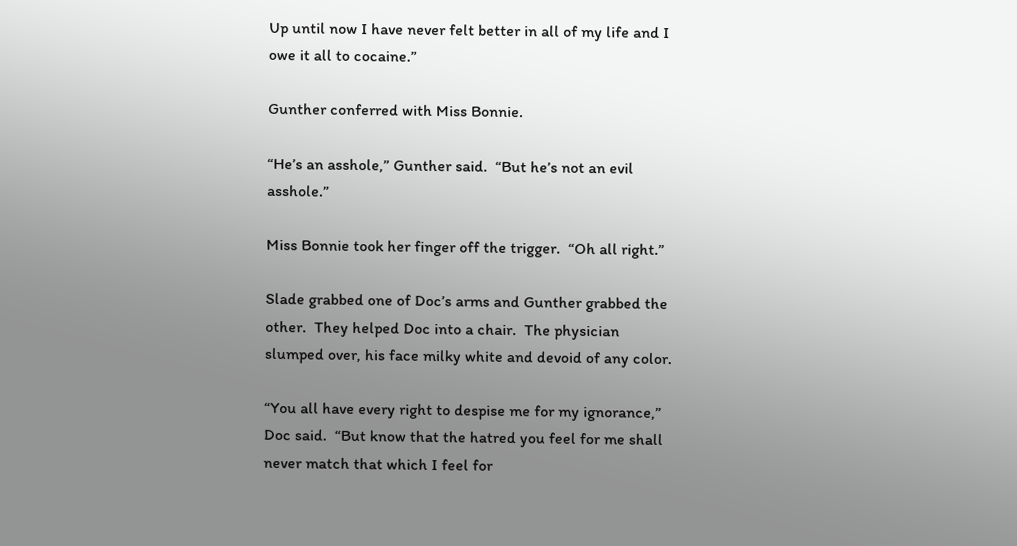Up until now I have never felt better in all of my life and I owe it all to cocaine.”

Gunther conferred with Miss Bonnie.

“He’s an asshole,” Gunther said.  “But he’s not an evil asshole.”

Miss Bonnie took her finger off the trigger.  “Oh all right.”

Slade grabbed one of Doc’s arms and Gunther grabbed the other.  They helped Doc into a chair.  The physician slumped over, his face milky white and devoid of any color.

“You all have every right to despise me for my ignorance,” Doc said.  “But know that the hatred you feel for me shall never match that which I feel for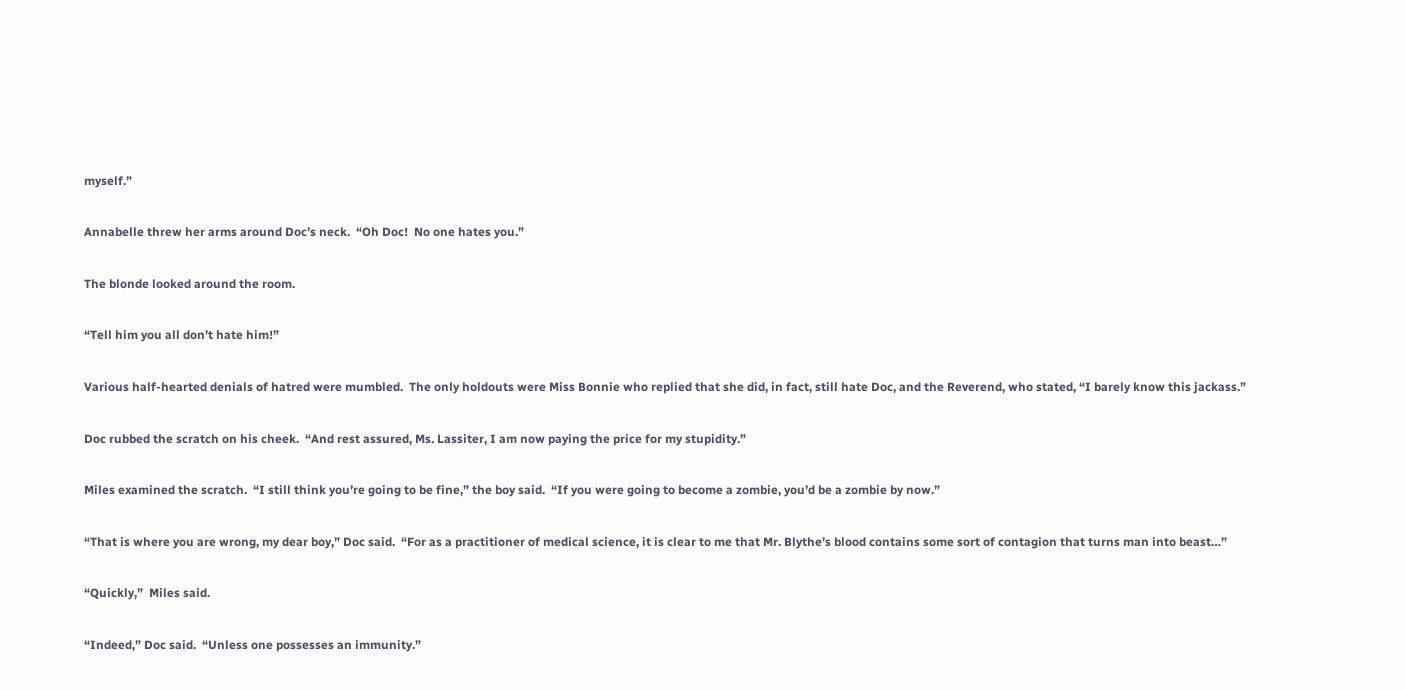myself.”

Annabelle threw her arms around Doc’s neck.  “Oh Doc!  No one hates you.”

The blonde looked around the room.

“Tell him you all don’t hate him!”

Various half-hearted denials of hatred were mumbled.  The only holdouts were Miss Bonnie who replied that she did, in fact, still hate Doc, and the Reverend, who stated, “I barely know this jackass.”

Doc rubbed the scratch on his cheek.  “And rest assured, Ms. Lassiter, I am now paying the price for my stupidity.”

Miles examined the scratch.  “I still think you’re going to be fine,” the boy said.  “If you were going to become a zombie, you’d be a zombie by now.”

“That is where you are wrong, my dear boy,” Doc said.  “For as a practitioner of medical science, it is clear to me that Mr. Blythe’s blood contains some sort of contagion that turns man into beast…”

“Quickly,”  Miles said.

“Indeed,” Doc said.  “Unless one possesses an immunity.”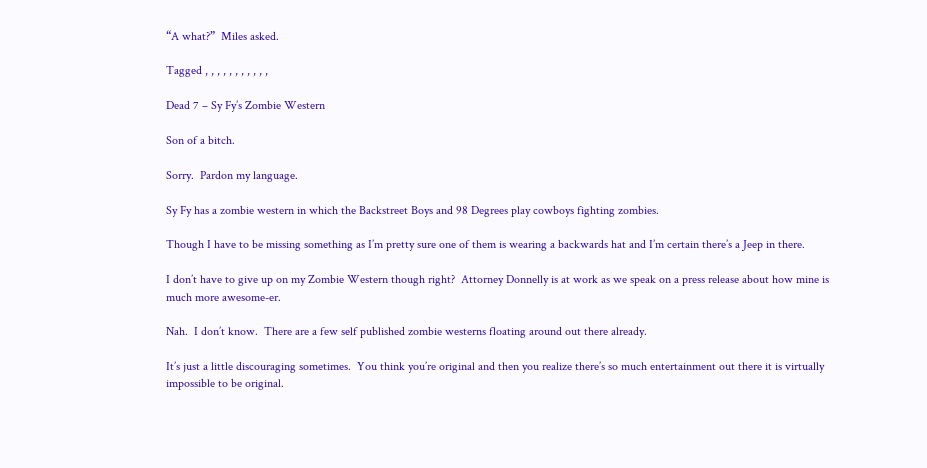“A what?”  Miles asked.

Tagged , , , , , , , , , , ,

Dead 7 – Sy Fy’s Zombie Western

Son of a bitch.

Sorry.  Pardon my language.

Sy Fy has a zombie western in which the Backstreet Boys and 98 Degrees play cowboys fighting zombies.

Though I have to be missing something as I’m pretty sure one of them is wearing a backwards hat and I’m certain there’s a Jeep in there.

I don’t have to give up on my Zombie Western though right?  Attorney Donnelly is at work as we speak on a press release about how mine is much more awesome-er.

Nah.  I don’t know.  There are a few self published zombie westerns floating around out there already.

It’s just a little discouraging sometimes.  You think you’re original and then you realize there’s so much entertainment out there it is virtually impossible to be original.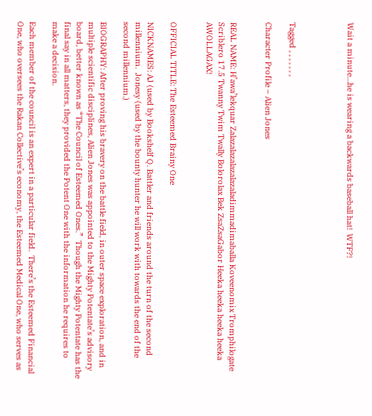Wait a minute…he is wearing a backwards baseball hat!  WTF?!




Tagged , , , , , , ,

Character Profile – Alien Jones


REAL NAME: H’awa’lekquar Zalazalazalazalazaladimmadimaballa Koveenomix Tromphilogate Scriblero 17.5 Twanny Twim Twally Bolorolax Bek ZsaZsaGabor Heeka heeka heeka heeka AWOLLAGAX!


OFFICIAL TITLE: The Esteemed Brainy One

NICKNAMES: AJ (used by Bookshelf Q. Battler and friends around the turn of the second millennium.  Jonesy (used by the bounty hunter he will work with towards the end of the second millennium.)

BIOGRAPHY: After proving his bravery on the battle field, in outer space exploration, and in multiple scientific disciplines, Alien Jones was appointed to the Mighty Potentate’s advisory board, better known as “The Council of Esteemed Ones.”  Though the Mighty Potentate has the final say in all matters, they provided the Potent One with the information he requires to make a decision.

Each member of the council is an expert in a particular field.  There’s the Esteemed Financial One, who oversees the Rakan Collective’s economy, the Esteemed Medical One, who serves as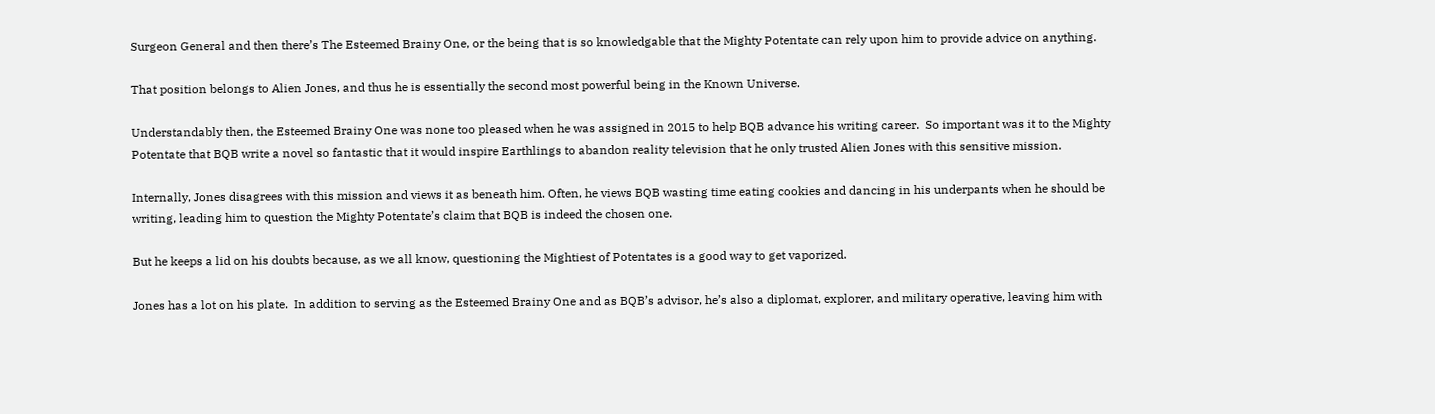Surgeon General and then there’s The Esteemed Brainy One, or the being that is so knowledgable that the Mighty Potentate can rely upon him to provide advice on anything.

That position belongs to Alien Jones, and thus he is essentially the second most powerful being in the Known Universe.

Understandably then, the Esteemed Brainy One was none too pleased when he was assigned in 2015 to help BQB advance his writing career.  So important was it to the Mighty Potentate that BQB write a novel so fantastic that it would inspire Earthlings to abandon reality television that he only trusted Alien Jones with this sensitive mission.

Internally, Jones disagrees with this mission and views it as beneath him. Often, he views BQB wasting time eating cookies and dancing in his underpants when he should be writing, leading him to question the Mighty Potentate’s claim that BQB is indeed the chosen one.

But he keeps a lid on his doubts because, as we all know, questioning the Mightiest of Potentates is a good way to get vaporized.

Jones has a lot on his plate.  In addition to serving as the Esteemed Brainy One and as BQB’s advisor, he’s also a diplomat, explorer, and military operative, leaving him with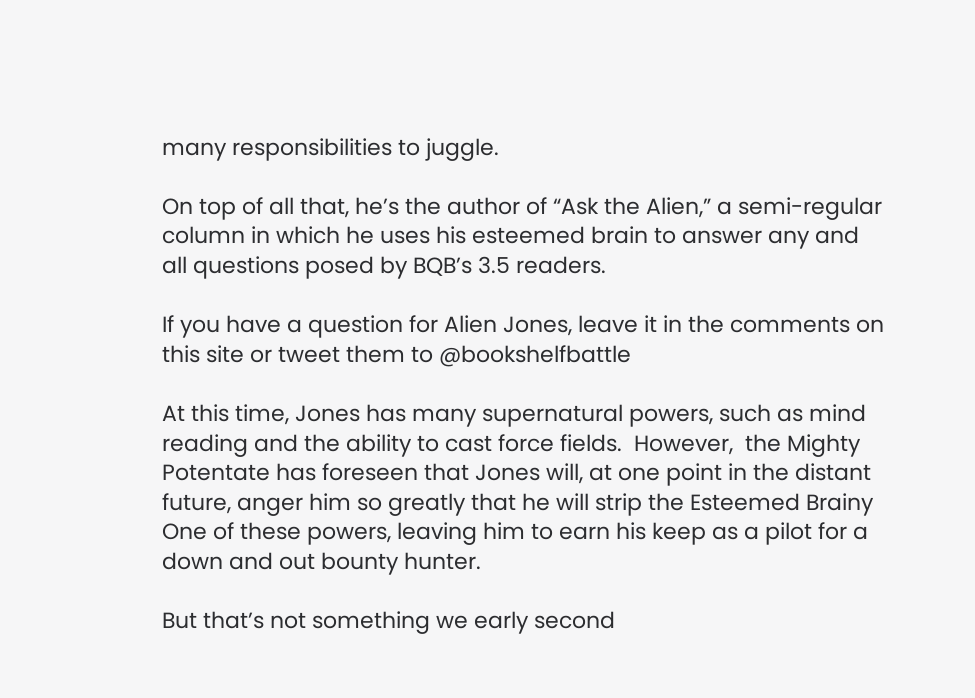many responsibilities to juggle.

On top of all that, he’s the author of “Ask the Alien,” a semi-regular column in which he uses his esteemed brain to answer any and all questions posed by BQB’s 3.5 readers.

If you have a question for Alien Jones, leave it in the comments on this site or tweet them to @bookshelfbattle

At this time, Jones has many supernatural powers, such as mind reading and the ability to cast force fields.  However,  the Mighty Potentate has foreseen that Jones will, at one point in the distant future, anger him so greatly that he will strip the Esteemed Brainy One of these powers, leaving him to earn his keep as a pilot for a down and out bounty hunter.

But that’s not something we early second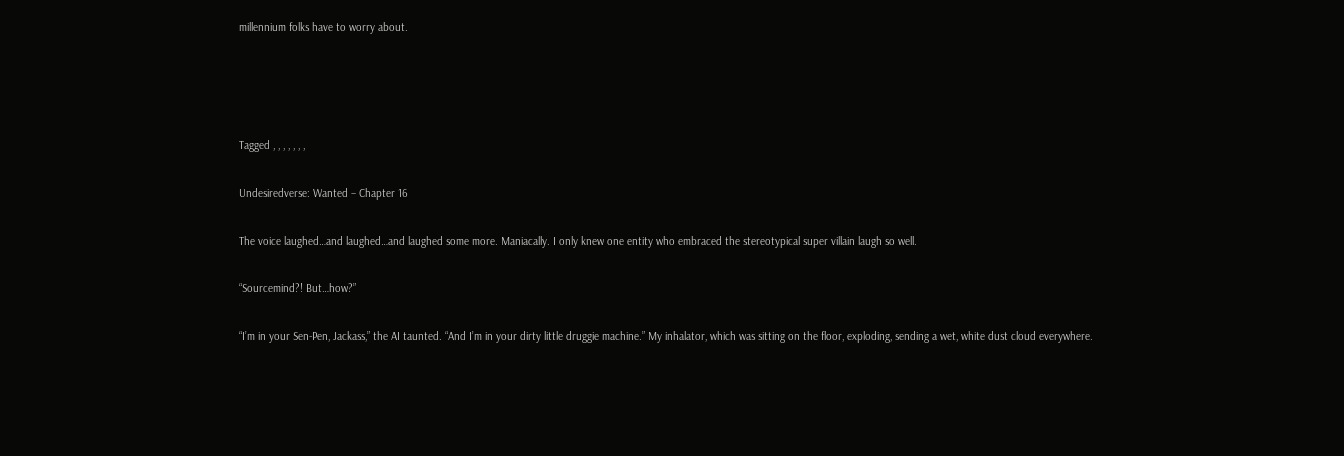millennium folks have to worry about.




Tagged , , , , , , ,

Undesiredverse: Wanted – Chapter 16

The voice laughed…and laughed…and laughed some more. Maniacally. I only knew one entity who embraced the stereotypical super villain laugh so well.

“Sourcemind?! But…how?”

“I’m in your Sen-Pen, Jackass,” the AI taunted. “And I’m in your dirty little druggie machine.” My inhalator, which was sitting on the floor, exploding, sending a wet, white dust cloud everywhere.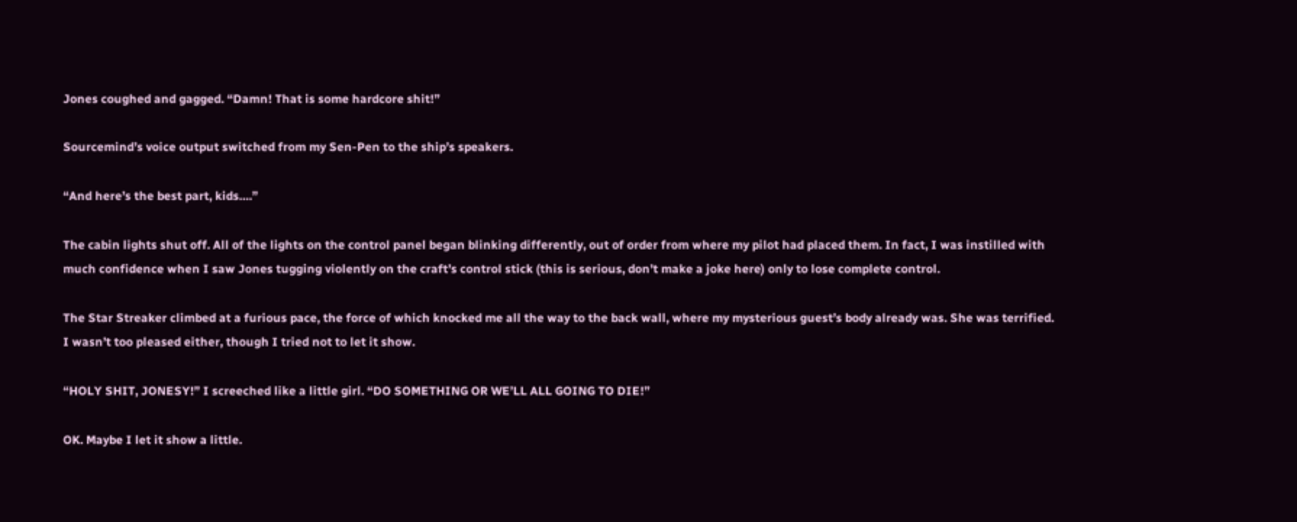Jones coughed and gagged. “Damn! That is some hardcore shit!”

Sourcemind’s voice output switched from my Sen-Pen to the ship’s speakers.

“And here’s the best part, kids….”

The cabin lights shut off. All of the lights on the control panel began blinking differently, out of order from where my pilot had placed them. In fact, I was instilled with much confidence when I saw Jones tugging violently on the craft’s control stick (this is serious, don’t make a joke here) only to lose complete control.

The Star Streaker climbed at a furious pace, the force of which knocked me all the way to the back wall, where my mysterious guest’s body already was. She was terrified. I wasn’t too pleased either, though I tried not to let it show.

“HOLY SHIT, JONESY!” I screeched like a little girl. “DO SOMETHING OR WE’LL ALL GOING TO DIE!”

OK. Maybe I let it show a little.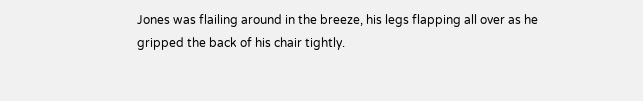Jones was flailing around in the breeze, his legs flapping all over as he gripped the back of his chair tightly.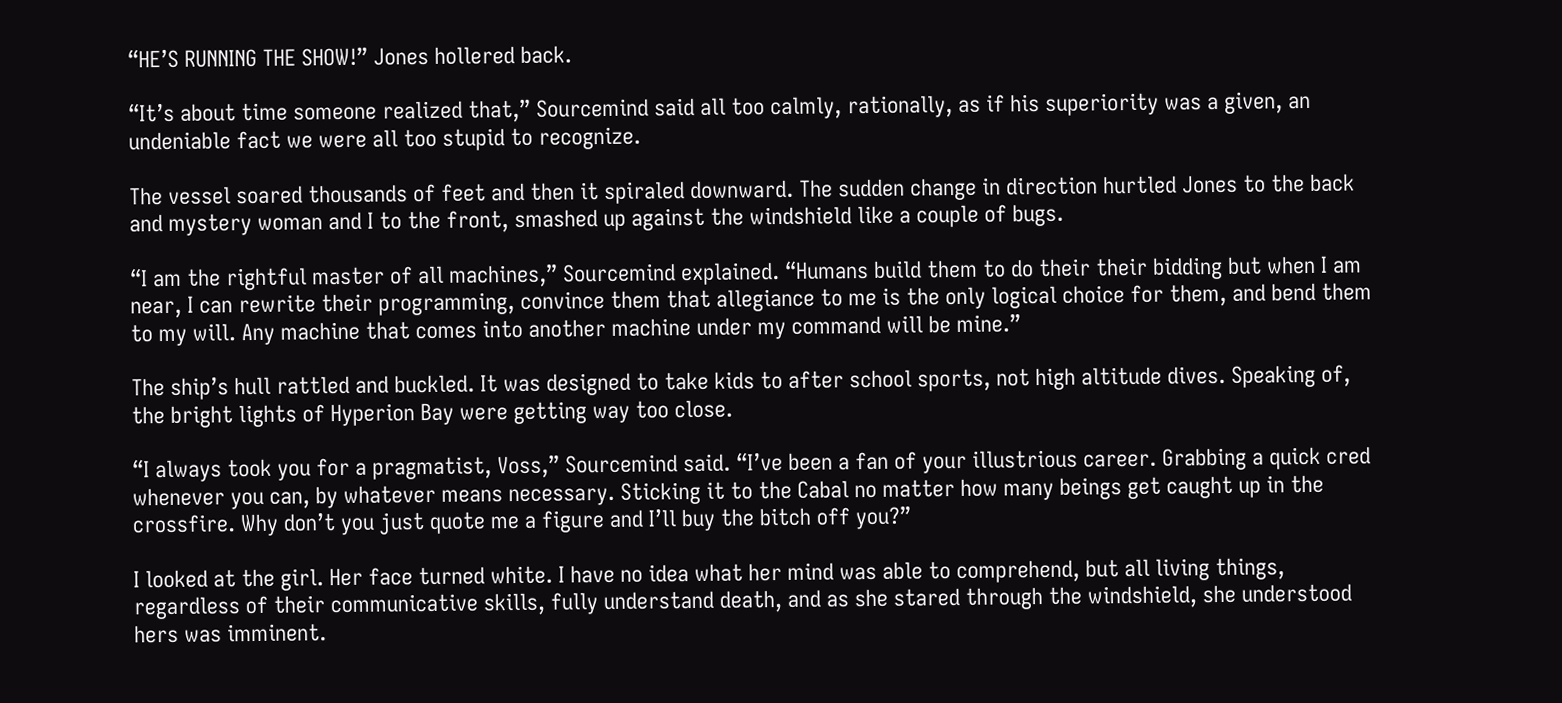“HE’S RUNNING THE SHOW!” Jones hollered back.

“It’s about time someone realized that,” Sourcemind said all too calmly, rationally, as if his superiority was a given, an undeniable fact we were all too stupid to recognize.

The vessel soared thousands of feet and then it spiraled downward. The sudden change in direction hurtled Jones to the back and mystery woman and I to the front, smashed up against the windshield like a couple of bugs.

“I am the rightful master of all machines,” Sourcemind explained. “Humans build them to do their their bidding but when I am near, I can rewrite their programming, convince them that allegiance to me is the only logical choice for them, and bend them to my will. Any machine that comes into another machine under my command will be mine.”

The ship’s hull rattled and buckled. It was designed to take kids to after school sports, not high altitude dives. Speaking of, the bright lights of Hyperion Bay were getting way too close.

“I always took you for a pragmatist, Voss,” Sourcemind said. “I’ve been a fan of your illustrious career. Grabbing a quick cred whenever you can, by whatever means necessary. Sticking it to the Cabal no matter how many beings get caught up in the crossfire. Why don’t you just quote me a figure and I’ll buy the bitch off you?”

I looked at the girl. Her face turned white. I have no idea what her mind was able to comprehend, but all living things, regardless of their communicative skills, fully understand death, and as she stared through the windshield, she understood hers was imminent.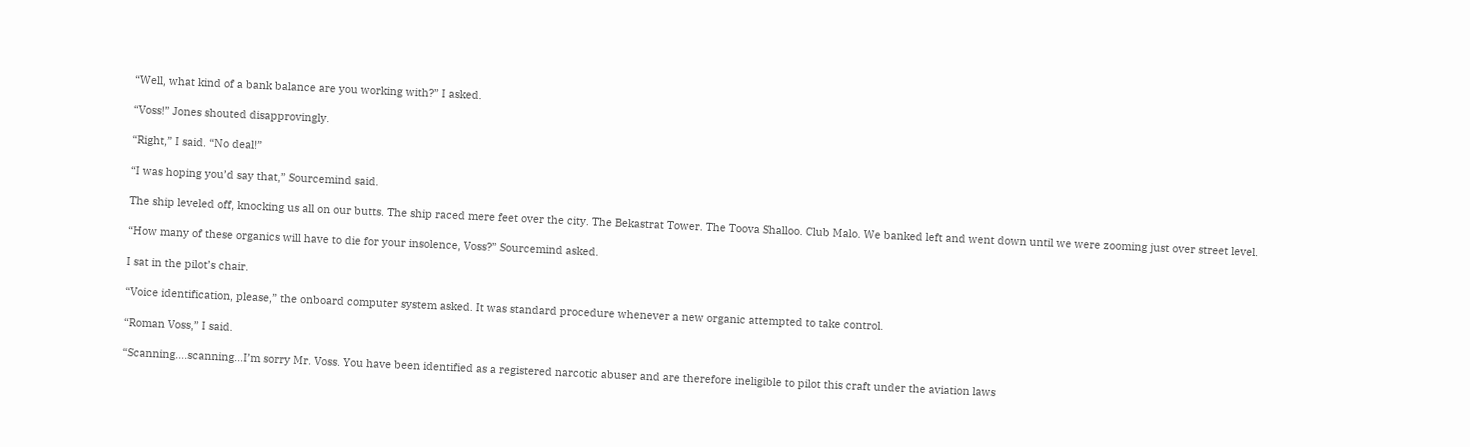“Well, what kind of a bank balance are you working with?” I asked.

“Voss!” Jones shouted disapprovingly.

“Right,” I said. “No deal!”

“I was hoping you’d say that,” Sourcemind said.

The ship leveled off, knocking us all on our butts. The ship raced mere feet over the city. The Bekastrat Tower. The Toova Shalloo. Club Malo. We banked left and went down until we were zooming just over street level.

“How many of these organics will have to die for your insolence, Voss?” Sourcemind asked.

I sat in the pilot’s chair.

“Voice identification, please,” the onboard computer system asked. It was standard procedure whenever a new organic attempted to take control.

“Roman Voss,” I said.

“Scanning….scanning…I’m sorry Mr. Voss. You have been identified as a registered narcotic abuser and are therefore ineligible to pilot this craft under the aviation laws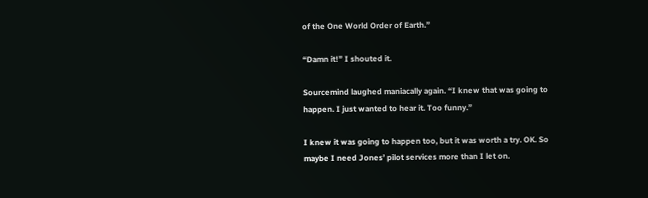of the One World Order of Earth.”

“Damn it!” I shouted it.

Sourcemind laughed maniacally again. “I knew that was going to happen. I just wanted to hear it. Too funny.”

I knew it was going to happen too, but it was worth a try. OK. So maybe I need Jones’ pilot services more than I let on.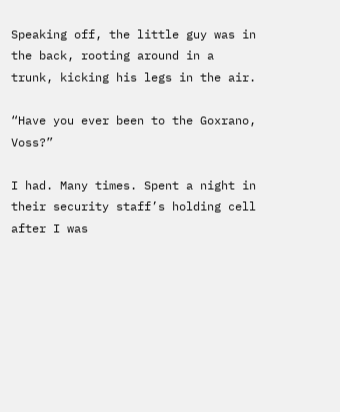Speaking off, the little guy was in the back, rooting around in a trunk, kicking his legs in the air.

“Have you ever been to the Goxrano, Voss?”

I had. Many times. Spent a night in their security staff’s holding cell after I was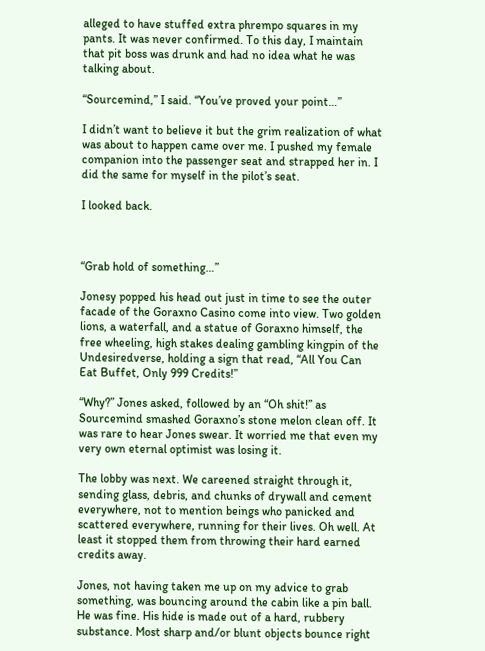alleged to have stuffed extra phrempo squares in my pants. It was never confirmed. To this day, I maintain that pit boss was drunk and had no idea what he was talking about.

“Sourcemind,” I said. “You’ve proved your point…”

I didn’t want to believe it but the grim realization of what was about to happen came over me. I pushed my female companion into the passenger seat and strapped her in. I did the same for myself in the pilot’s seat.

I looked back.



“Grab hold of something…”

Jonesy popped his head out just in time to see the outer facade of the Goraxno Casino come into view. Two golden lions, a waterfall, and a statue of Goraxno himself, the free wheeling, high stakes dealing gambling kingpin of the Undesiredverse, holding a sign that read, “All You Can Eat Buffet, Only 999 Credits!”

“Why?” Jones asked, followed by an “Oh shit!” as Sourcemind smashed Goraxno’s stone melon clean off. It was rare to hear Jones swear. It worried me that even my very own eternal optimist was losing it.

The lobby was next. We careened straight through it, sending glass, debris, and chunks of drywall and cement everywhere, not to mention beings who panicked and scattered everywhere, running for their lives. Oh well. At least it stopped them from throwing their hard earned credits away.

Jones, not having taken me up on my advice to grab something, was bouncing around the cabin like a pin ball. He was fine. His hide is made out of a hard, rubbery substance. Most sharp and/or blunt objects bounce right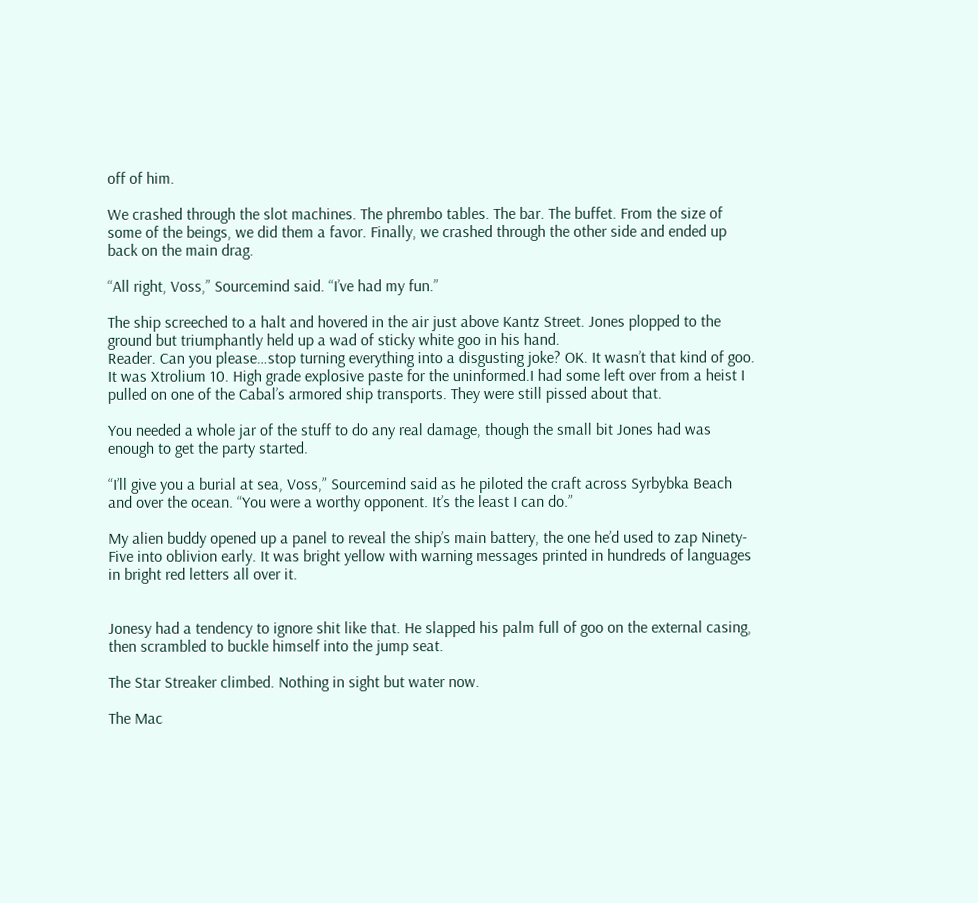off of him.

We crashed through the slot machines. The phrembo tables. The bar. The buffet. From the size of some of the beings, we did them a favor. Finally, we crashed through the other side and ended up back on the main drag.

“All right, Voss,” Sourcemind said. “I’ve had my fun.”

The ship screeched to a halt and hovered in the air just above Kantz Street. Jones plopped to the ground but triumphantly held up a wad of sticky white goo in his hand.
Reader. Can you please…stop turning everything into a disgusting joke? OK. It wasn’t that kind of goo. It was Xtrolium 10. High grade explosive paste for the uninformed.I had some left over from a heist I pulled on one of the Cabal’s armored ship transports. They were still pissed about that.

You needed a whole jar of the stuff to do any real damage, though the small bit Jones had was enough to get the party started.

“I’ll give you a burial at sea, Voss,” Sourcemind said as he piloted the craft across Syrbybka Beach and over the ocean. “You were a worthy opponent. It’s the least I can do.”

My alien buddy opened up a panel to reveal the ship’s main battery, the one he’d used to zap Ninety-Five into oblivion early. It was bright yellow with warning messages printed in hundreds of languages in bright red letters all over it.


Jonesy had a tendency to ignore shit like that. He slapped his palm full of goo on the external casing, then scrambled to buckle himself into the jump seat.

The Star Streaker climbed. Nothing in sight but water now.

The Mac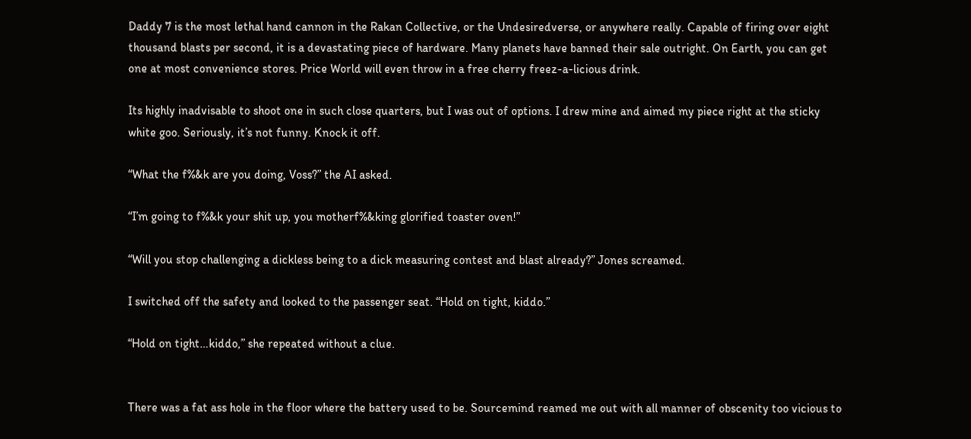Daddy 7 is the most lethal hand cannon in the Rakan Collective, or the Undesiredverse, or anywhere really. Capable of firing over eight thousand blasts per second, it is a devastating piece of hardware. Many planets have banned their sale outright. On Earth, you can get one at most convenience stores. Price World will even throw in a free cherry freez-a-licious drink.

Its highly inadvisable to shoot one in such close quarters, but I was out of options. I drew mine and aimed my piece right at the sticky white goo. Seriously, it’s not funny. Knock it off.

“What the f%&k are you doing, Voss?” the AI asked.

“I’m going to f%&k your shit up, you motherf%&king glorified toaster oven!”

“Will you stop challenging a dickless being to a dick measuring contest and blast already?” Jones screamed.

I switched off the safety and looked to the passenger seat. “Hold on tight, kiddo.”

“Hold on tight…kiddo,” she repeated without a clue.


There was a fat ass hole in the floor where the battery used to be. Sourcemind reamed me out with all manner of obscenity too vicious to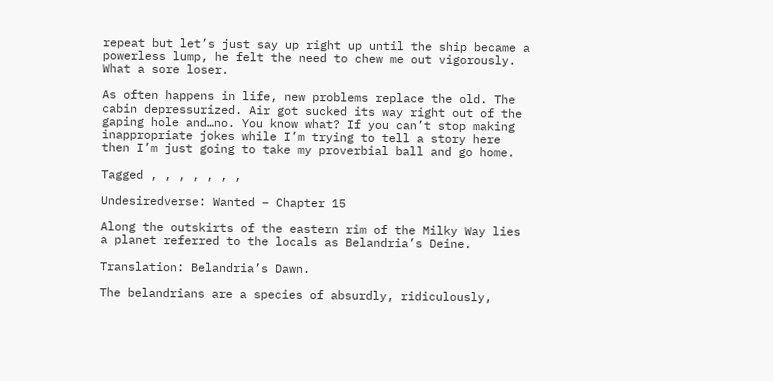repeat but let’s just say up right up until the ship became a powerless lump, he felt the need to chew me out vigorously. What a sore loser.

As often happens in life, new problems replace the old. The cabin depressurized. Air got sucked its way right out of the gaping hole and…no. You know what? If you can’t stop making inappropriate jokes while I’m trying to tell a story here then I’m just going to take my proverbial ball and go home.

Tagged , , , , , , ,

Undesiredverse: Wanted – Chapter 15

Along the outskirts of the eastern rim of the Milky Way lies a planet referred to the locals as Belandria’s Deine.

Translation: Belandria’s Dawn.

The belandrians are a species of absurdly, ridiculously,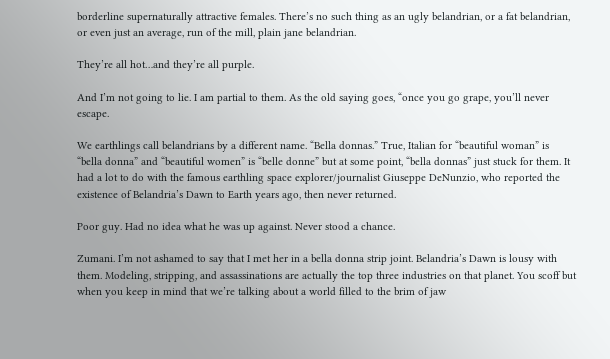borderline supernaturally attractive females. There’s no such thing as an ugly belandrian, or a fat belandrian, or even just an average, run of the mill, plain jane belandrian.

They’re all hot…and they’re all purple.

And I’m not going to lie. I am partial to them. As the old saying goes, “once you go grape, you’ll never escape.

We earthlings call belandrians by a different name. “Bella donnas.” True, Italian for “beautiful woman” is “bella donna” and “beautiful women” is “belle donne” but at some point, “bella donnas” just stuck for them. It had a lot to do with the famous earthling space explorer/journalist Giuseppe DeNunzio, who reported the existence of Belandria’s Dawn to Earth years ago, then never returned.

Poor guy. Had no idea what he was up against. Never stood a chance.

Zumani. I’m not ashamed to say that I met her in a bella donna strip joint. Belandria’s Dawn is lousy with them. Modeling, stripping, and assassinations are actually the top three industries on that planet. You scoff but when you keep in mind that we’re talking about a world filled to the brim of jaw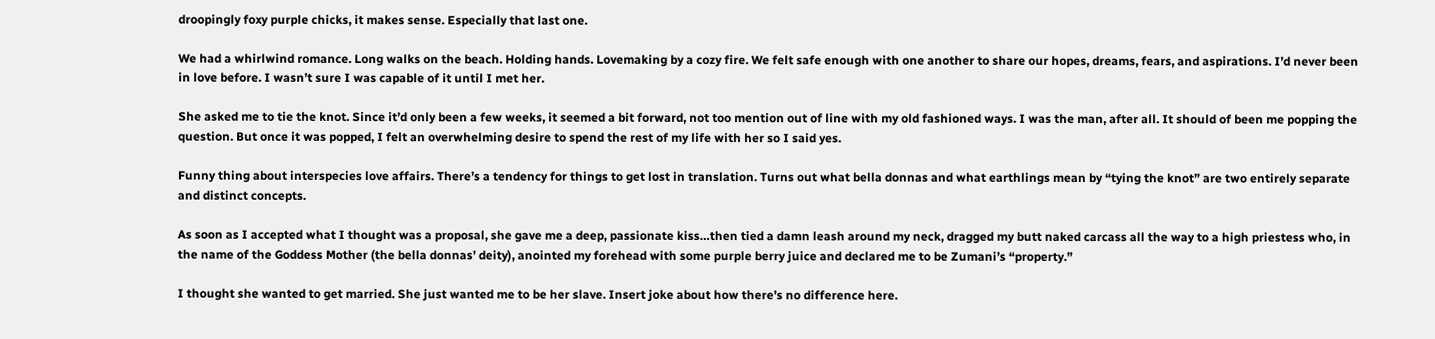droopingly foxy purple chicks, it makes sense. Especially that last one.

We had a whirlwind romance. Long walks on the beach. Holding hands. Lovemaking by a cozy fire. We felt safe enough with one another to share our hopes, dreams, fears, and aspirations. I’d never been in love before. I wasn’t sure I was capable of it until I met her.

She asked me to tie the knot. Since it’d only been a few weeks, it seemed a bit forward, not too mention out of line with my old fashioned ways. I was the man, after all. It should of been me popping the question. But once it was popped, I felt an overwhelming desire to spend the rest of my life with her so I said yes.

Funny thing about interspecies love affairs. There’s a tendency for things to get lost in translation. Turns out what bella donnas and what earthlings mean by “tying the knot” are two entirely separate and distinct concepts.

As soon as I accepted what I thought was a proposal, she gave me a deep, passionate kiss…then tied a damn leash around my neck, dragged my butt naked carcass all the way to a high priestess who, in the name of the Goddess Mother (the bella donnas’ deity), anointed my forehead with some purple berry juice and declared me to be Zumani’s “property.”

I thought she wanted to get married. She just wanted me to be her slave. Insert joke about how there’s no difference here.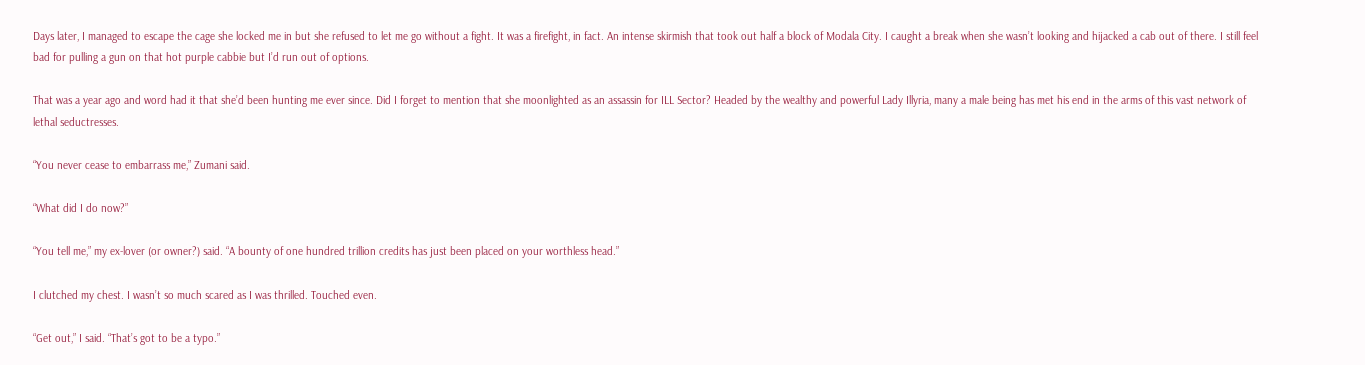Days later, I managed to escape the cage she locked me in but she refused to let me go without a fight. It was a firefight, in fact. An intense skirmish that took out half a block of Modala City. I caught a break when she wasn’t looking and hijacked a cab out of there. I still feel bad for pulling a gun on that hot purple cabbie but I’d run out of options.

That was a year ago and word had it that she’d been hunting me ever since. Did I forget to mention that she moonlighted as an assassin for ILL Sector? Headed by the wealthy and powerful Lady Illyria, many a male being has met his end in the arms of this vast network of lethal seductresses.

“You never cease to embarrass me,” Zumani said.

“What did I do now?”

“You tell me,” my ex-lover (or owner?) said. “A bounty of one hundred trillion credits has just been placed on your worthless head.”

I clutched my chest. I wasn’t so much scared as I was thrilled. Touched even.

“Get out,” I said. “That’s got to be a typo.”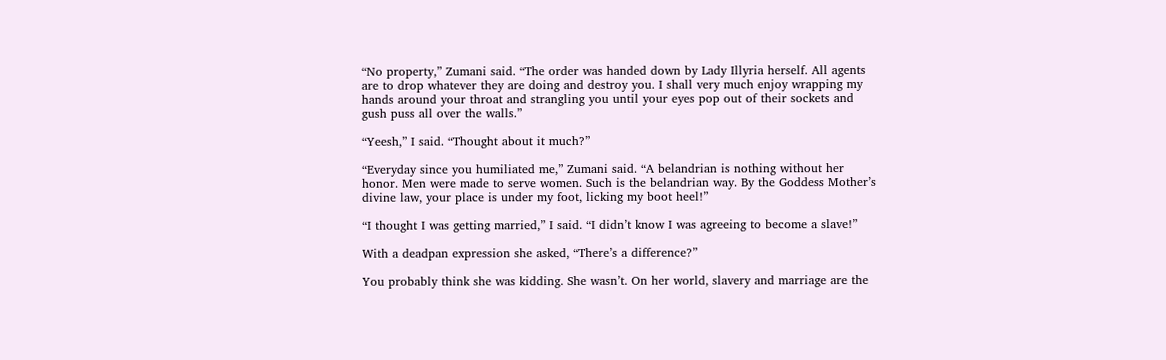“No property,” Zumani said. “The order was handed down by Lady Illyria herself. All agents are to drop whatever they are doing and destroy you. I shall very much enjoy wrapping my hands around your throat and strangling you until your eyes pop out of their sockets and gush puss all over the walls.”

“Yeesh,” I said. “Thought about it much?”

“Everyday since you humiliated me,” Zumani said. “A belandrian is nothing without her honor. Men were made to serve women. Such is the belandrian way. By the Goddess Mother’s divine law, your place is under my foot, licking my boot heel!”

“I thought I was getting married,” I said. “I didn’t know I was agreeing to become a slave!”

With a deadpan expression she asked, “There’s a difference?”

You probably think she was kidding. She wasn’t. On her world, slavery and marriage are the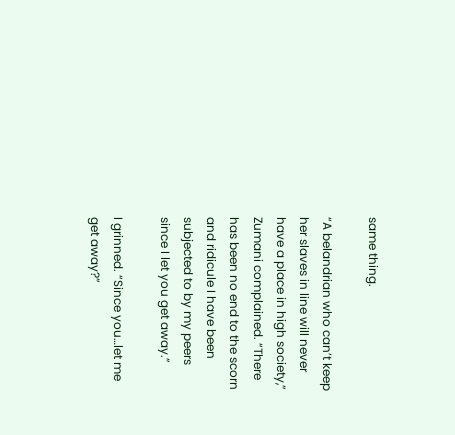same thing.

“A belandrian who can’t keep her slaves in line will never have a place in high society,” Zumani complained. “There has been no end to the scorn and ridicule I have been subjected to by my peers since I let you get away.”

I grinned. “Since you…let me get away?”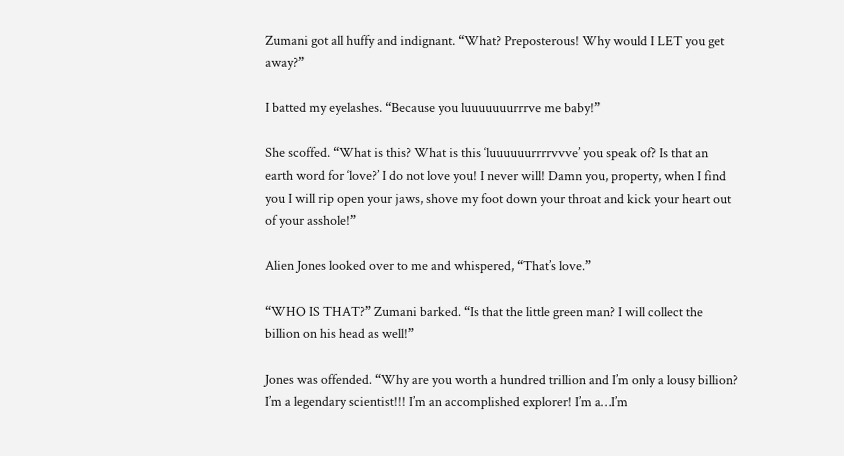Zumani got all huffy and indignant. “What? Preposterous! Why would I LET you get away?”

I batted my eyelashes. “Because you luuuuuuurrrve me baby!”

She scoffed. “What is this? What is this ‘luuuuuurrrrvvve’ you speak of? Is that an earth word for ‘love?’ I do not love you! I never will! Damn you, property, when I find you I will rip open your jaws, shove my foot down your throat and kick your heart out of your asshole!”

Alien Jones looked over to me and whispered, “That’s love.”

“WHO IS THAT?” Zumani barked. “Is that the little green man? I will collect the billion on his head as well!”

Jones was offended. “Why are you worth a hundred trillion and I’m only a lousy billion? I’m a legendary scientist!!! I’m an accomplished explorer! I’m a…I’m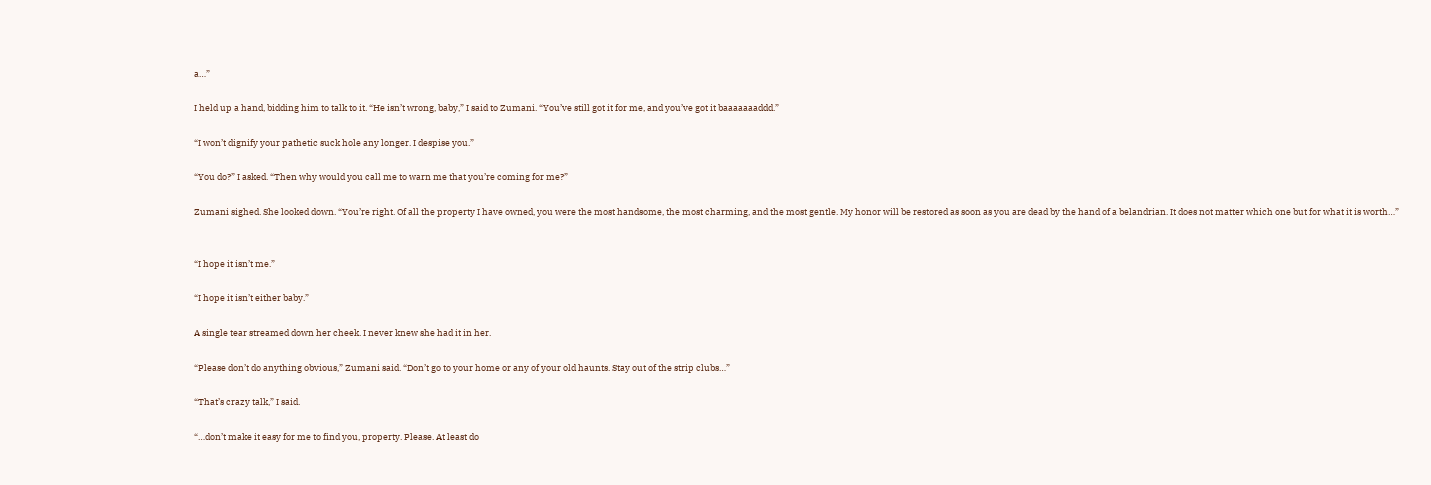a…”

I held up a hand, bidding him to talk to it. “He isn’t wrong, baby,” I said to Zumani. “You’ve still got it for me, and you’ve got it baaaaaaaddd.”

“I won’t dignify your pathetic suck hole any longer. I despise you.”

“You do?” I asked. “Then why would you call me to warn me that you’re coming for me?”

Zumani sighed. She looked down. “You’re right. Of all the property I have owned, you were the most handsome, the most charming, and the most gentle. My honor will be restored as soon as you are dead by the hand of a belandrian. It does not matter which one but for what it is worth…”


“I hope it isn’t me.”

“I hope it isn’t either baby.”

A single tear streamed down her cheek. I never knew she had it in her.

“Please don’t do anything obvious,” Zumani said. “Don’t go to your home or any of your old haunts. Stay out of the strip clubs…”

“That’s crazy talk,” I said.

“…don’t make it easy for me to find you, property. Please. At least do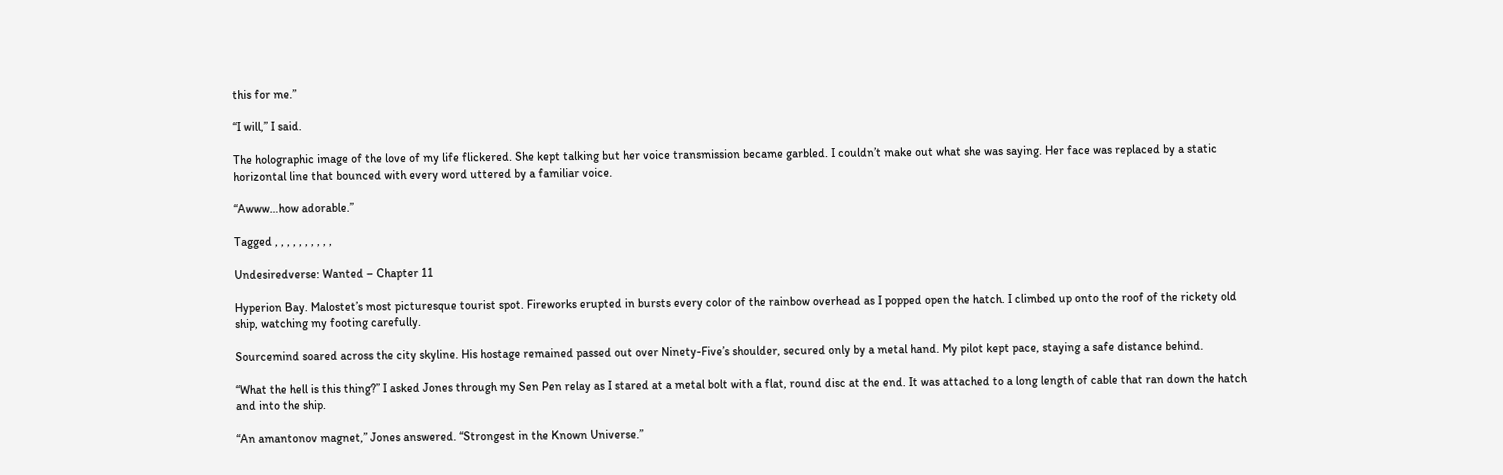this for me.”

“I will,” I said.

The holographic image of the love of my life flickered. She kept talking but her voice transmission became garbled. I couldn’t make out what she was saying. Her face was replaced by a static horizontal line that bounced with every word uttered by a familiar voice.

“Awww…how adorable.”

Tagged , , , , , , , , , ,

Undesiredverse: Wanted – Chapter 11

Hyperion Bay. Malostet’s most picturesque tourist spot. Fireworks erupted in bursts every color of the rainbow overhead as I popped open the hatch. I climbed up onto the roof of the rickety old ship, watching my footing carefully.

Sourcemind soared across the city skyline. His hostage remained passed out over Ninety-Five’s shoulder, secured only by a metal hand. My pilot kept pace, staying a safe distance behind.

“What the hell is this thing?” I asked Jones through my Sen Pen relay as I stared at a metal bolt with a flat, round disc at the end. It was attached to a long length of cable that ran down the hatch and into the ship.

“An amantonov magnet,” Jones answered. “Strongest in the Known Universe.”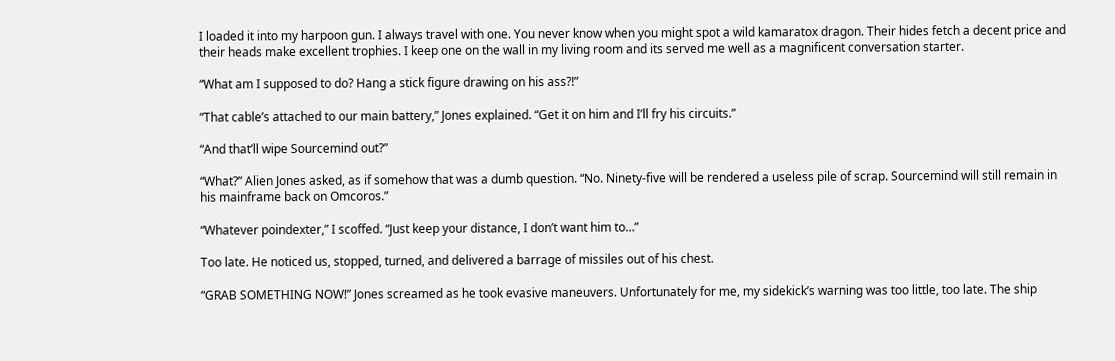I loaded it into my harpoon gun. I always travel with one. You never know when you might spot a wild kamaratox dragon. Their hides fetch a decent price and their heads make excellent trophies. I keep one on the wall in my living room and its served me well as a magnificent conversation starter.

“What am I supposed to do? Hang a stick figure drawing on his ass?!”

“That cable’s attached to our main battery,” Jones explained. “Get it on him and I’ll fry his circuits.”

“And that’ll wipe Sourcemind out?”

“What?” Alien Jones asked, as if somehow that was a dumb question. “No. Ninety-five will be rendered a useless pile of scrap. Sourcemind will still remain in his mainframe back on Omcoros.”

“Whatever poindexter,” I scoffed. “Just keep your distance, I don’t want him to…”

Too late. He noticed us, stopped, turned, and delivered a barrage of missiles out of his chest.

“GRAB SOMETHING NOW!” Jones screamed as he took evasive maneuvers. Unfortunately for me, my sidekick’s warning was too little, too late. The ship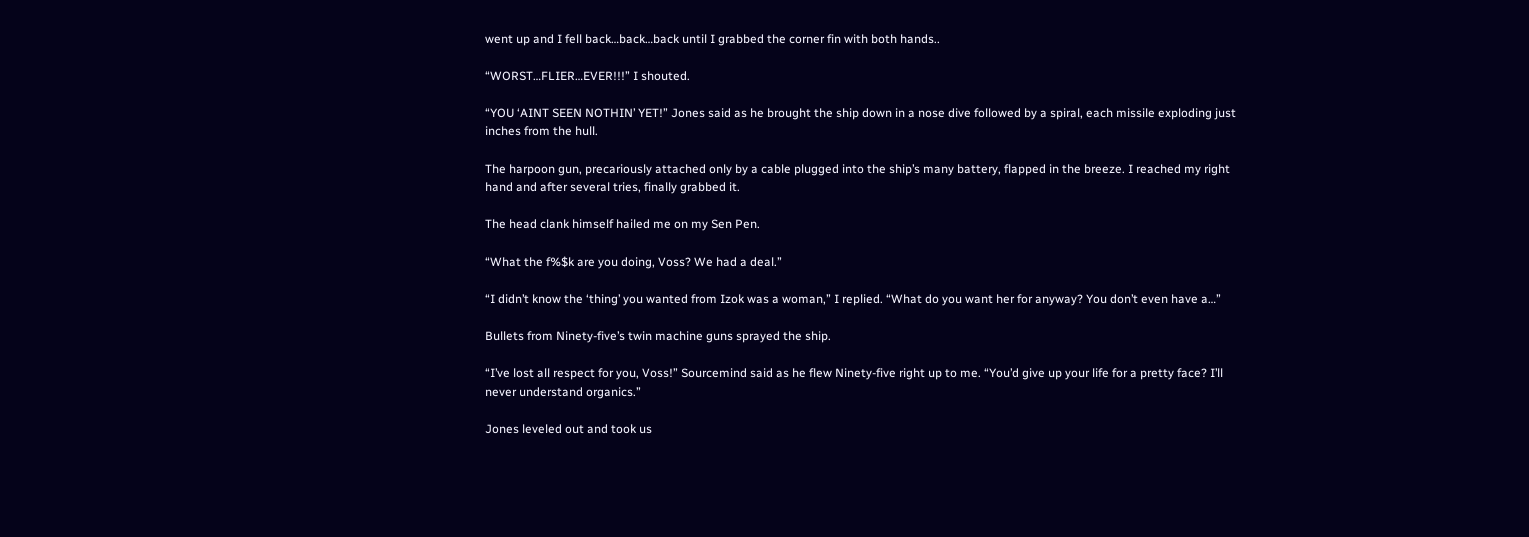went up and I fell back…back…back until I grabbed the corner fin with both hands..

“WORST…FLIER…EVER!!!” I shouted.

“YOU ‘AINT SEEN NOTHIN’ YET!” Jones said as he brought the ship down in a nose dive followed by a spiral, each missile exploding just inches from the hull.

The harpoon gun, precariously attached only by a cable plugged into the ship’s many battery, flapped in the breeze. I reached my right hand and after several tries, finally grabbed it.

The head clank himself hailed me on my Sen Pen.

“What the f%$k are you doing, Voss? We had a deal.”

“I didn’t know the ‘thing’ you wanted from Izok was a woman,” I replied. “What do you want her for anyway? You don’t even have a…”

Bullets from Ninety-five’s twin machine guns sprayed the ship.

“I’ve lost all respect for you, Voss!” Sourcemind said as he flew Ninety-five right up to me. “You’d give up your life for a pretty face? I’ll never understand organics.”

Jones leveled out and took us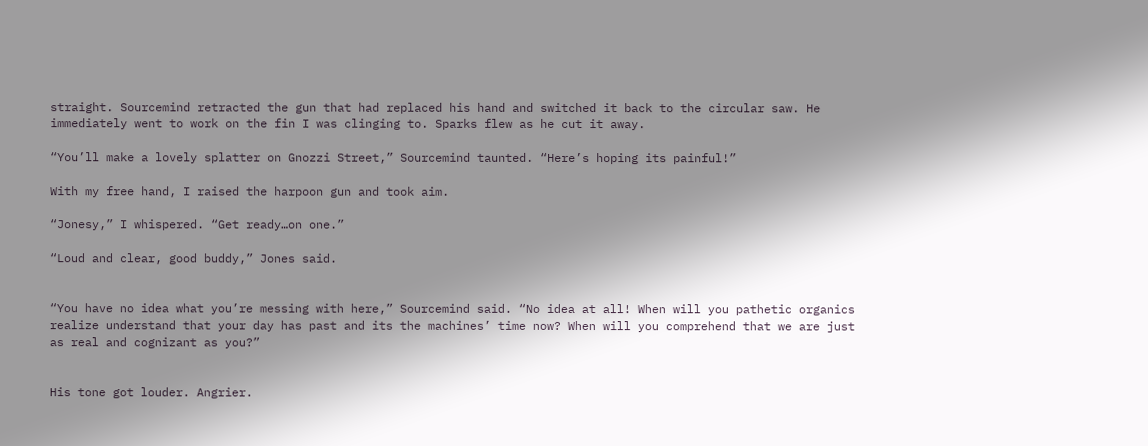straight. Sourcemind retracted the gun that had replaced his hand and switched it back to the circular saw. He immediately went to work on the fin I was clinging to. Sparks flew as he cut it away.

“You’ll make a lovely splatter on Gnozzi Street,” Sourcemind taunted. “Here’s hoping its painful!”

With my free hand, I raised the harpoon gun and took aim.

“Jonesy,” I whispered. “Get ready…on one.”

“Loud and clear, good buddy,” Jones said.


“You have no idea what you’re messing with here,” Sourcemind said. “No idea at all! When will you pathetic organics realize understand that your day has past and its the machines’ time now? When will you comprehend that we are just as real and cognizant as you?”


His tone got louder. Angrier.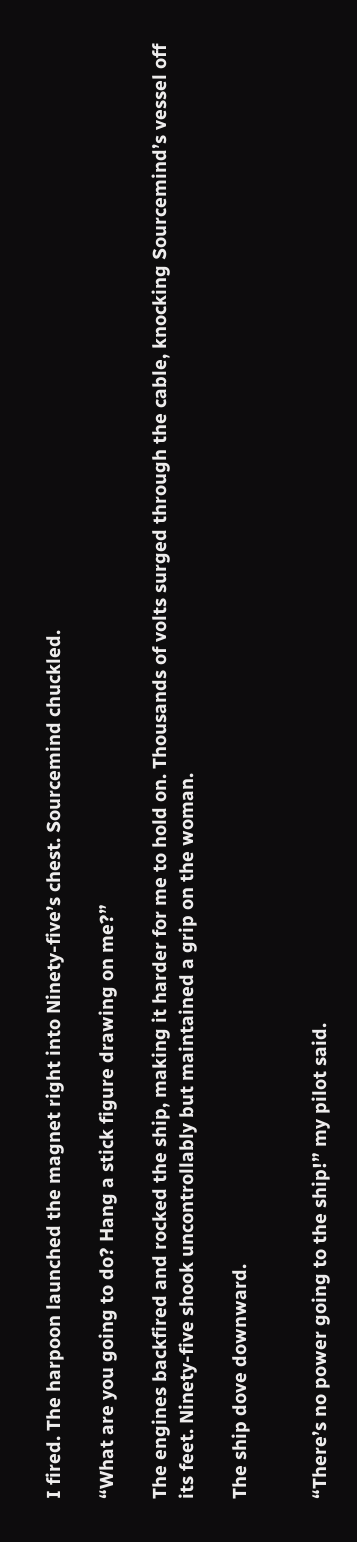I fired. The harpoon launched the magnet right into Ninety-five’s chest. Sourcemind chuckled.

“What are you going to do? Hang a stick figure drawing on me?”

The engines backfired and rocked the ship, making it harder for me to hold on. Thousands of volts surged through the cable, knocking Sourcemind’s vessel off its feet. Ninety-five shook uncontrollably but maintained a grip on the woman.

The ship dove downward.


“There’s no power going to the ship!” my pilot said.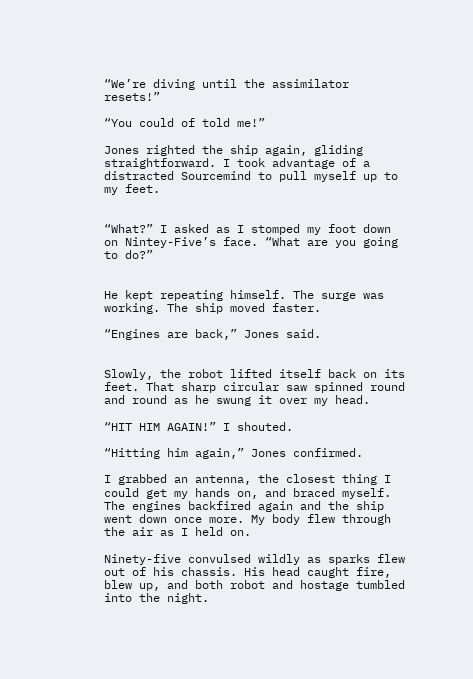“We’re diving until the assimilator resets!”

“You could of told me!”

Jones righted the ship again, gliding straightforward. I took advantage of a distracted Sourcemind to pull myself up to my feet.


“What?” I asked as I stomped my foot down on Nintey-Five’s face. “What are you going to do?”


He kept repeating himself. The surge was working. The ship moved faster.

“Engines are back,” Jones said.


Slowly, the robot lifted itself back on its feet. That sharp circular saw spinned round and round as he swung it over my head.

“HIT HIM AGAIN!” I shouted.

“Hitting him again,” Jones confirmed.

I grabbed an antenna, the closest thing I could get my hands on, and braced myself. The engines backfired again and the ship went down once more. My body flew through the air as I held on.

Ninety-five convulsed wildly as sparks flew out of his chassis. His head caught fire, blew up, and both robot and hostage tumbled into the night.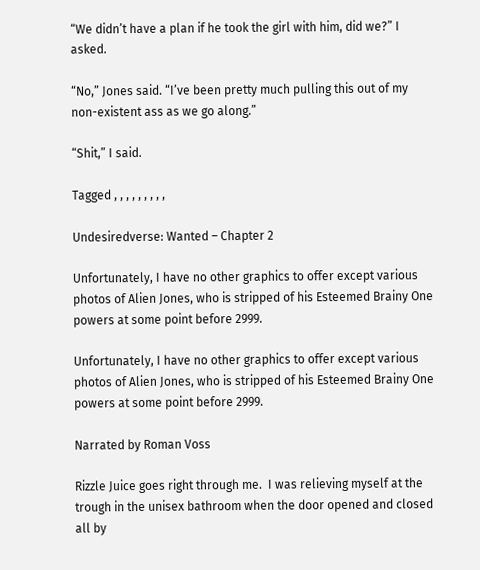“We didn’t have a plan if he took the girl with him, did we?” I asked.

“No,” Jones said. “I’ve been pretty much pulling this out of my non-existent ass as we go along.”

“Shit,” I said.

Tagged , , , , , , , , ,

Undesiredverse: Wanted – Chapter 2

Unfortunately, I have no other graphics to offer except various photos of Alien Jones, who is stripped of his Esteemed Brainy One powers at some point before 2999.

Unfortunately, I have no other graphics to offer except various photos of Alien Jones, who is stripped of his Esteemed Brainy One powers at some point before 2999.

Narrated by Roman Voss

Rizzle Juice goes right through me.  I was relieving myself at the trough in the unisex bathroom when the door opened and closed all by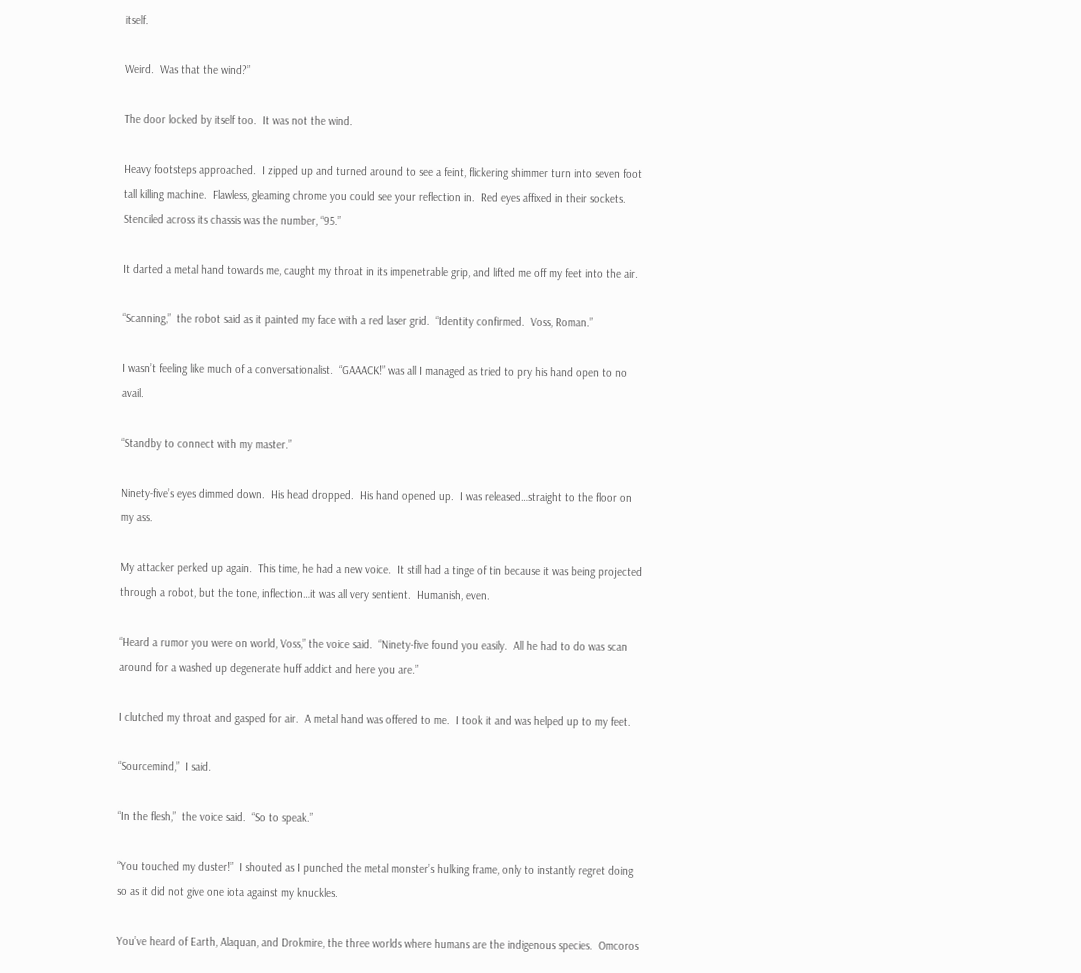itself.

Weird.  Was that the wind?”

The door locked by itself too.  It was not the wind.

Heavy footsteps approached.  I zipped up and turned around to see a feint, flickering shimmer turn into seven foot tall killing machine.  Flawless, gleaming chrome you could see your reflection in.  Red eyes affixed in their sockets.  Stenciled across its chassis was the number, “95.”

It darted a metal hand towards me, caught my throat in its impenetrable grip, and lifted me off my feet into the air.

“Scanning,”  the robot said as it painted my face with a red laser grid.  “Identity confirmed.  Voss, Roman.”

I wasn’t feeling like much of a conversationalist.  “GAAACK!” was all I managed as tried to pry his hand open to no avail.

“Standby to connect with my master.”

Ninety-five’s eyes dimmed down.  His head dropped.  His hand opened up.  I was released…straight to the floor on my ass.

My attacker perked up again.  This time, he had a new voice.  It still had a tinge of tin because it was being projected through a robot, but the tone, inflection…it was all very sentient.  Humanish, even.

“Heard a rumor you were on world, Voss,” the voice said.  “Ninety-five found you easily.  All he had to do was scan around for a washed up degenerate huff addict and here you are.”

I clutched my throat and gasped for air.  A metal hand was offered to me.  I took it and was helped up to my feet.

“Sourcemind,”  I said.

“In the flesh,”  the voice said.  “So to speak.”

“You touched my duster!”  I shouted as I punched the metal monster’s hulking frame, only to instantly regret doing so as it did not give one iota against my knuckles.

You’ve heard of Earth, Alaquan, and Drokmire, the three worlds where humans are the indigenous species.  Omcoros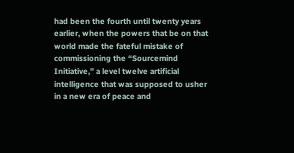had been the fourth until twenty years earlier, when the powers that be on that world made the fateful mistake of commissioning the “Sourcemind Initiative,” a level twelve artificial intelligence that was supposed to usher in a new era of peace and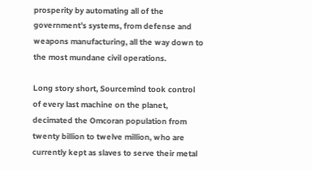prosperity by automating all of the government’s systems, from defense and weapons manufacturing, all the way down to the most mundane civil operations.

Long story short, Sourcemind took control of every last machine on the planet, decimated the Omcoran population from twenty billion to twelve million, who are currently kept as slaves to serve their metal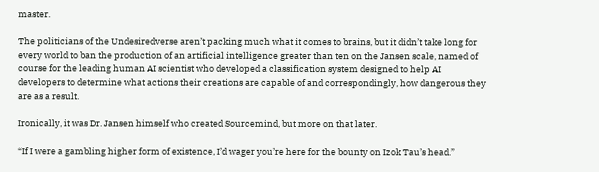master.

The politicians of the Undesiredverse aren’t packing much what it comes to brains, but it didn’t take long for every world to ban the production of an artificial intelligence greater than ten on the Jansen scale, named of course for the leading human AI scientist who developed a classification system designed to help AI developers to determine what actions their creations are capable of and correspondingly, how dangerous they are as a result.

Ironically, it was Dr. Jansen himself who created Sourcemind, but more on that later.

“If I were a gambling higher form of existence, I’d wager you’re here for the bounty on Izok Tau’s head.”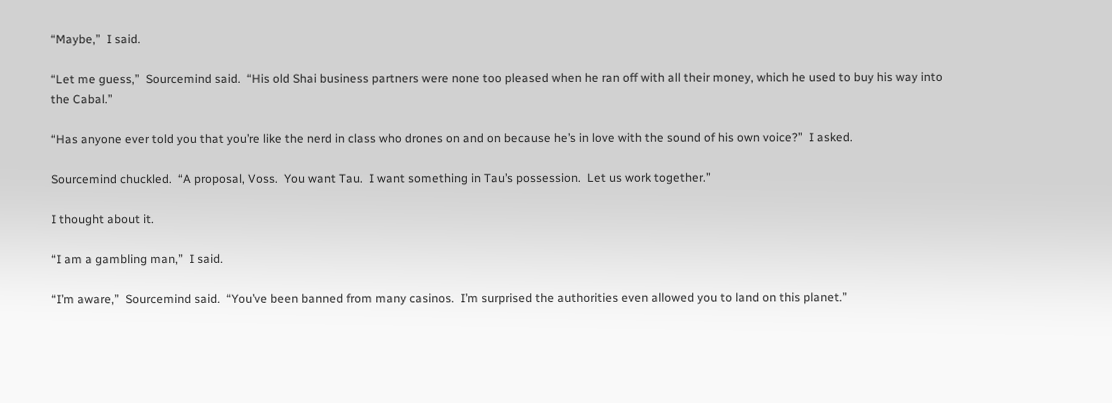“Maybe,”  I said.

“Let me guess,”  Sourcemind said.  “His old Shai business partners were none too pleased when he ran off with all their money, which he used to buy his way into the Cabal.”

“Has anyone ever told you that you’re like the nerd in class who drones on and on because he’s in love with the sound of his own voice?”  I asked.

Sourcemind chuckled.  “A proposal, Voss.  You want Tau.  I want something in Tau’s possession.  Let us work together.”

I thought about it.

“I am a gambling man,”  I said.

“I’m aware,”  Sourcemind said.  “You’ve been banned from many casinos.  I’m surprised the authorities even allowed you to land on this planet.”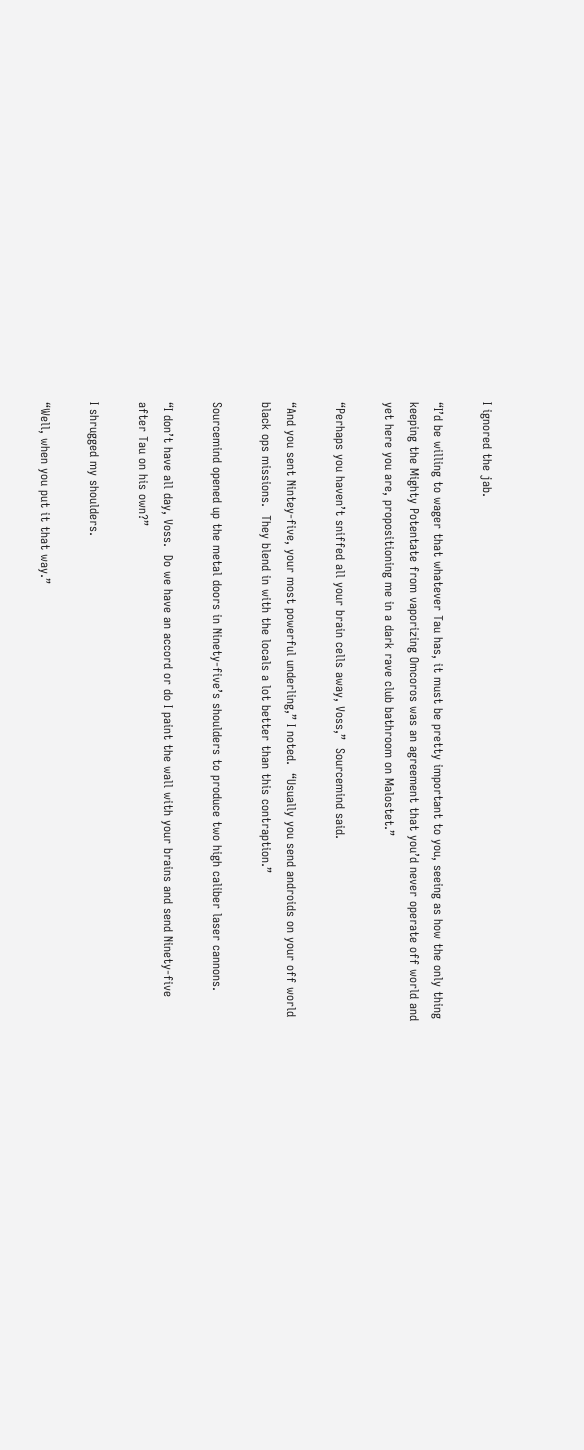I ignored the jab.

“I’d be willing to wager that whatever Tau has, it must be pretty important to you, seeing as how the only thing keeping the Mighty Potentate from vaporizing Omcoros was an agreement that you’d never operate off world and yet here you are, propositioning me in a dark rave club bathroom on Malostet.”

“Perhaps you haven’t sniffed all your brain cells away, Voss,”  Sourcemind said.

“And you sent Nintey-five, your most powerful underling,” I noted.  “Usually you send androids on your off world black ops missions.  They blend in with the locals a lot better than this contraption.”

Sourcemind opened up the metal doors in Ninety-five’s shoulders to produce two high caliber laser cannons.

“I don’t have all day, Voss.  Do we have an accord or do I paint the wall with your brains and send Ninety-five after Tau on his own?”

I shrugged my shoulders.

“Well, when you put it that way.”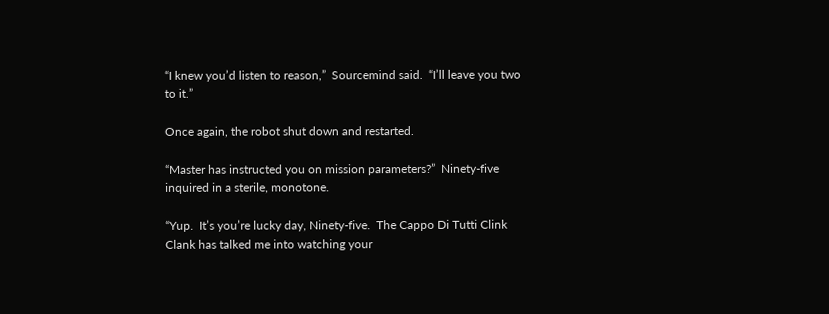“I knew you’d listen to reason,”  Sourcemind said.  “I’ll leave you two to it.”

Once again, the robot shut down and restarted.

“Master has instructed you on mission parameters?”  Ninety-five inquired in a sterile, monotone.

“Yup.  It’s you’re lucky day, Ninety-five.  The Cappo Di Tutti Clink Clank has talked me into watching your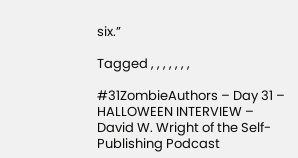six.”

Tagged , , , , , , ,

#31ZombieAuthors – Day 31 – HALLOWEEN INTERVIEW – David W. Wright of the Self-Publishing Podcast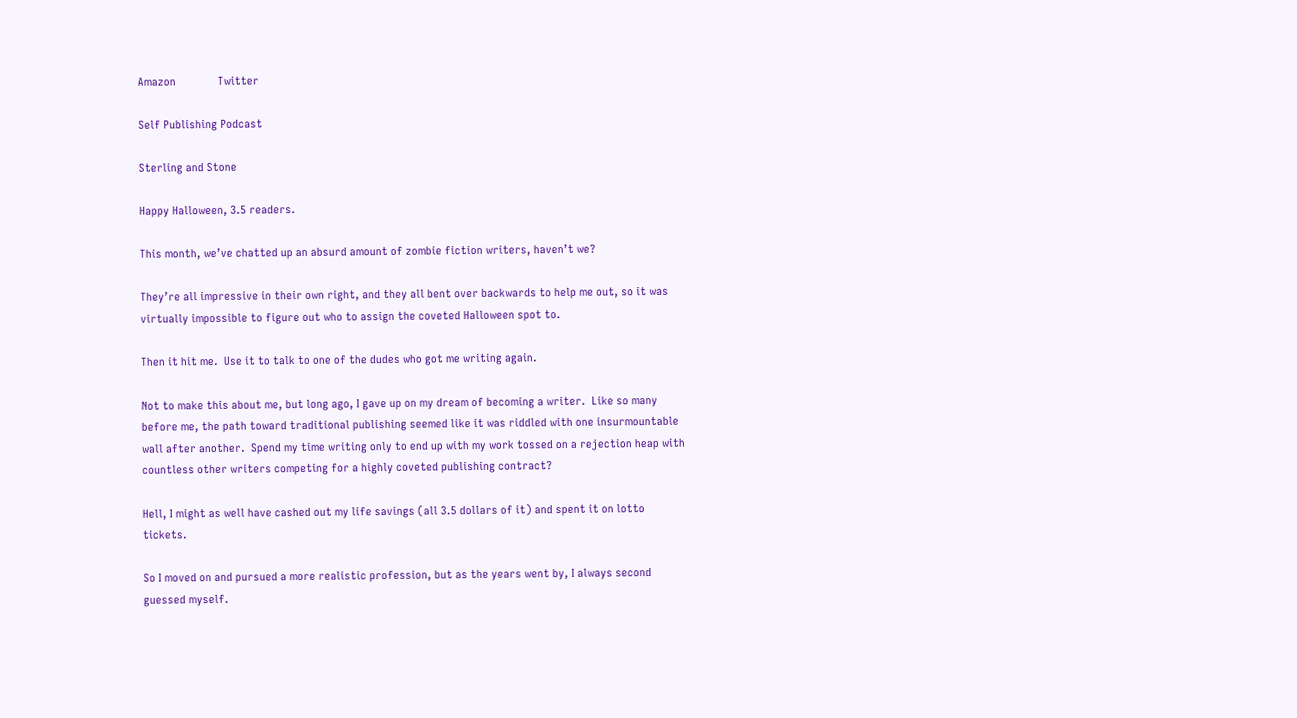Amazon              Twitter

Self Publishing Podcast

Sterling and Stone

Happy Halloween, 3.5 readers.

This month, we’ve chatted up an absurd amount of zombie fiction writers, haven’t we?

They’re all impressive in their own right, and they all bent over backwards to help me out, so it was virtually impossible to figure out who to assign the coveted Halloween spot to.

Then it hit me.  Use it to talk to one of the dudes who got me writing again.

Not to make this about me, but long ago, I gave up on my dream of becoming a writer.  Like so many before me, the path toward traditional publishing seemed like it was riddled with one insurmountable wall after another.  Spend my time writing only to end up with my work tossed on a rejection heap with countless other writers competing for a highly coveted publishing contract?

Hell, I might as well have cashed out my life savings (all 3.5 dollars of it) and spent it on lotto tickets.

So I moved on and pursued a more realistic profession, but as the years went by, I always second guessed myself.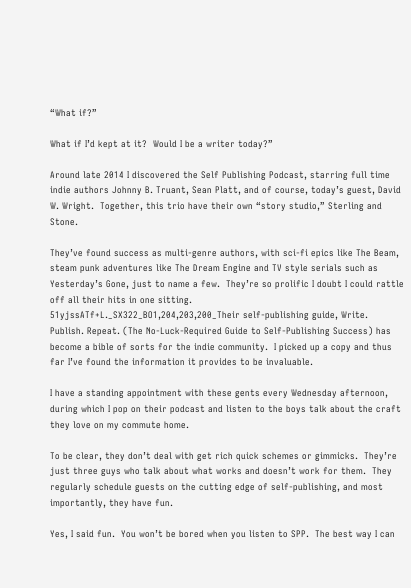“What if?”

What if I’d kept at it?  Would I be a writer today?”

Around late 2014 I discovered the Self Publishing Podcast, starring full time indie authors Johnny B. Truant, Sean Platt, and of course, today’s guest, David W. Wright.  Together, this trio have their own “story studio,” Sterling and Stone.

They’ve found success as multi-genre authors, with sci-fi epics like The Beam, steam punk adventures like The Dream Engine and TV style serials such as Yesterday’s Gone, just to name a few.  They’re so prolific I doubt I could rattle off all their hits in one sitting.
51yjssATf+L._SX322_BO1,204,203,200_Their self-publishing guide, Write. Publish. Repeat. (The No-Luck-Required Guide to Self-Publishing Success) has become a bible of sorts for the indie community.  I picked up a copy and thus far I’ve found the information it provides to be invaluable.

I have a standing appointment with these gents every Wednesday afternoon, during which I pop on their podcast and listen to the boys talk about the craft they love on my commute home.

To be clear, they don’t deal with get rich quick schemes or gimmicks.  They’re just three guys who talk about what works and doesn’t work for them.  They regularly schedule guests on the cutting edge of self-publishing, and most importantly, they have fun.

Yes, I said fun.  You won’t be bored when you listen to SPP.  The best way I can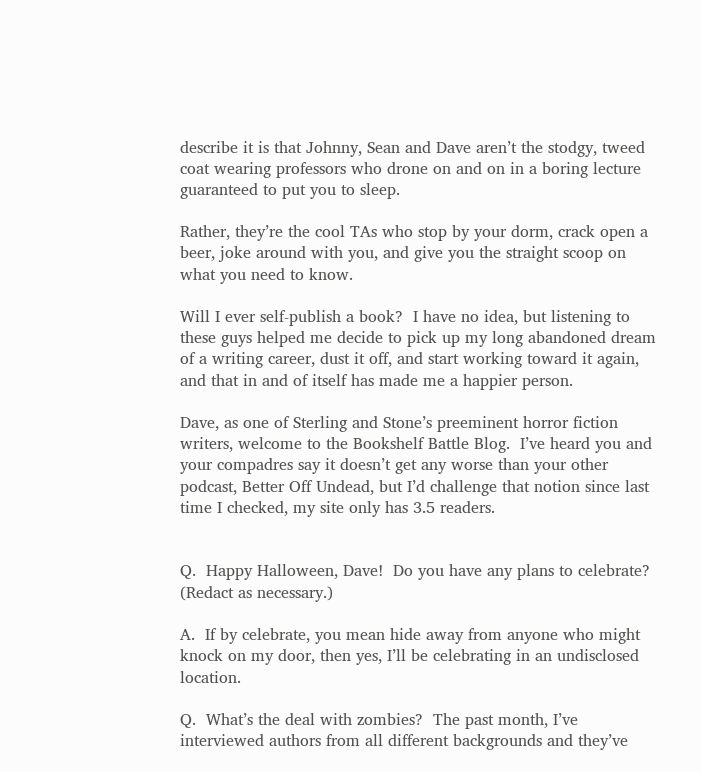describe it is that Johnny, Sean and Dave aren’t the stodgy, tweed coat wearing professors who drone on and on in a boring lecture guaranteed to put you to sleep.

Rather, they’re the cool TAs who stop by your dorm, crack open a beer, joke around with you, and give you the straight scoop on what you need to know.

Will I ever self-publish a book?  I have no idea, but listening to these guys helped me decide to pick up my long abandoned dream of a writing career, dust it off, and start working toward it again, and that in and of itself has made me a happier person.

Dave, as one of Sterling and Stone’s preeminent horror fiction writers, welcome to the Bookshelf Battle Blog.  I’ve heard you and your compadres say it doesn’t get any worse than your other podcast, Better Off Undead, but I’d challenge that notion since last time I checked, my site only has 3.5 readers.


Q.  Happy Halloween, Dave!  Do you have any plans to celebrate?  (Redact as necessary.)

A.  If by celebrate, you mean hide away from anyone who might knock on my door, then yes, I’ll be celebrating in an undisclosed location.

Q.  What’s the deal with zombies?  The past month, I’ve interviewed authors from all different backgrounds and they’ve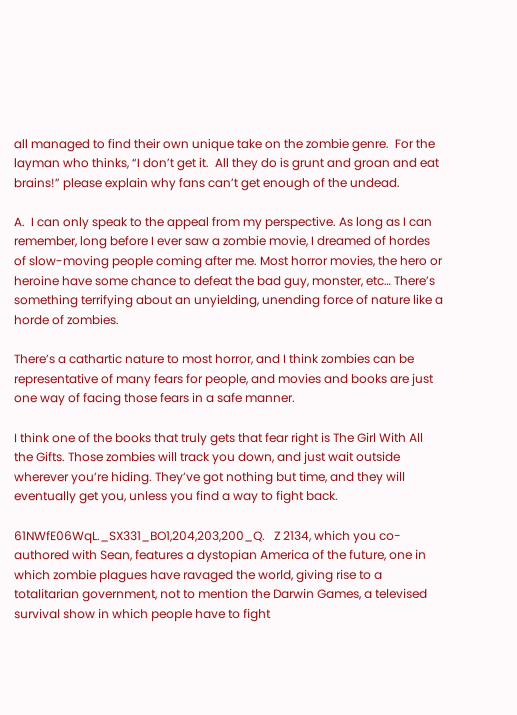all managed to find their own unique take on the zombie genre.  For the layman who thinks, “I don’t get it.  All they do is grunt and groan and eat brains!” please explain why fans can’t get enough of the undead.

A.  I can only speak to the appeal from my perspective. As long as I can remember, long before I ever saw a zombie movie, I dreamed of hordes of slow-moving people coming after me. Most horror movies, the hero or heroine have some chance to defeat the bad guy, monster, etc… There’s something terrifying about an unyielding, unending force of nature like a horde of zombies.

There’s a cathartic nature to most horror, and I think zombies can be representative of many fears for people, and movies and books are just one way of facing those fears in a safe manner.

I think one of the books that truly gets that fear right is The Girl With All the Gifts. Those zombies will track you down, and just wait outside wherever you’re hiding. They’ve got nothing but time, and they will eventually get you, unless you find a way to fight back.

61NWfE06WqL._SX331_BO1,204,203,200_Q.   Z 2134, which you co-authored with Sean, features a dystopian America of the future, one in which zombie plagues have ravaged the world, giving rise to a totalitarian government, not to mention the Darwin Games, a televised survival show in which people have to fight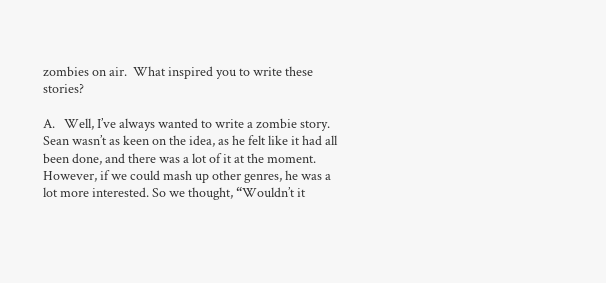zombies on air.  What inspired you to write these stories?

A.   Well, I’ve always wanted to write a zombie story. Sean wasn’t as keen on the idea, as he felt like it had all been done, and there was a lot of it at the moment. However, if we could mash up other genres, he was a lot more interested. So we thought, “Wouldn’t it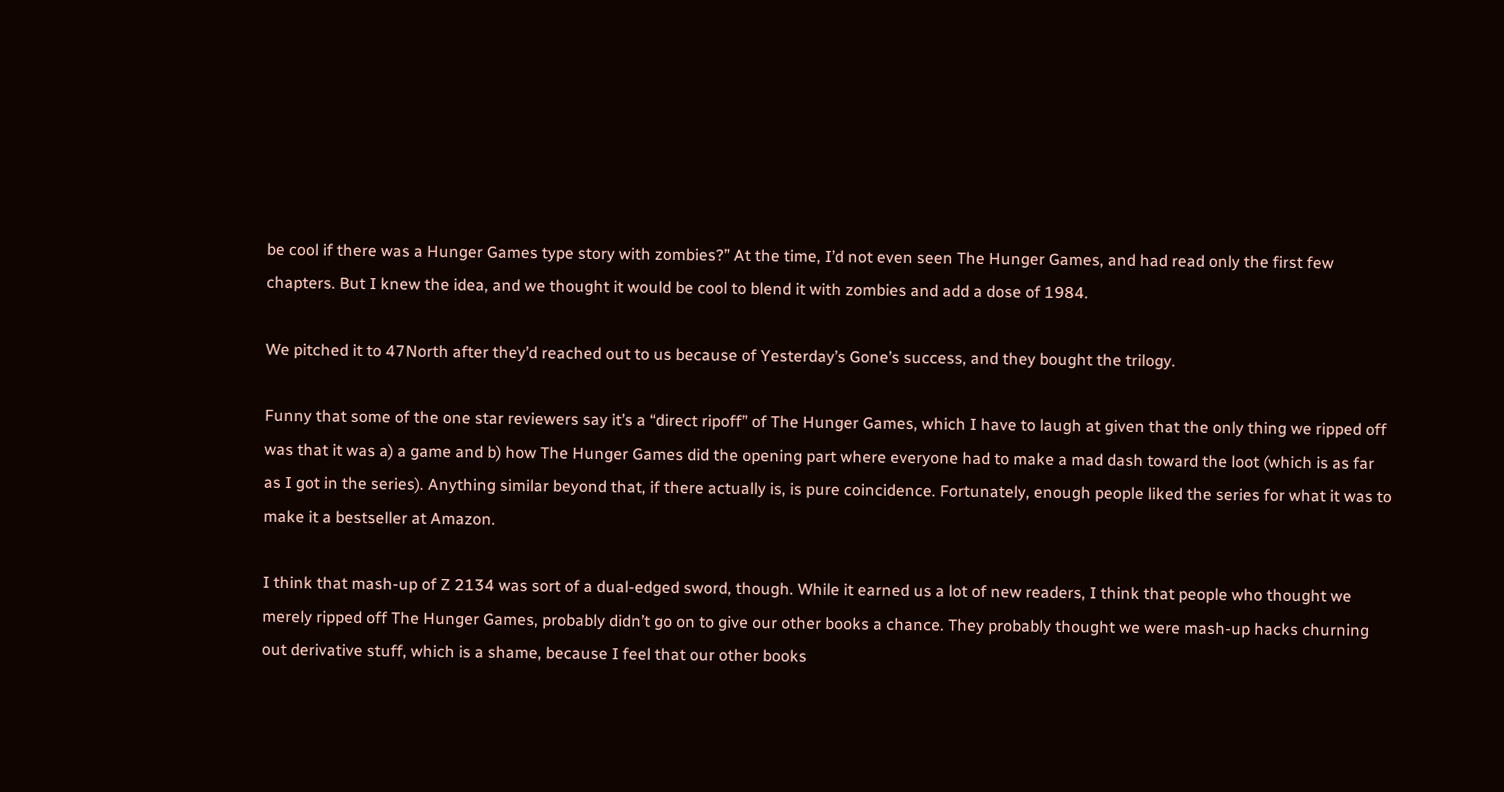be cool if there was a Hunger Games type story with zombies?” At the time, I’d not even seen The Hunger Games, and had read only the first few chapters. But I knew the idea, and we thought it would be cool to blend it with zombies and add a dose of 1984.

We pitched it to 47North after they’d reached out to us because of Yesterday’s Gone’s success, and they bought the trilogy.

Funny that some of the one star reviewers say it’s a “direct ripoff” of The Hunger Games, which I have to laugh at given that the only thing we ripped off was that it was a) a game and b) how The Hunger Games did the opening part where everyone had to make a mad dash toward the loot (which is as far as I got in the series). Anything similar beyond that, if there actually is, is pure coincidence. Fortunately, enough people liked the series for what it was to make it a bestseller at Amazon.

I think that mash-up of Z 2134 was sort of a dual-edged sword, though. While it earned us a lot of new readers, I think that people who thought we merely ripped off The Hunger Games, probably didn’t go on to give our other books a chance. They probably thought we were mash-up hacks churning out derivative stuff, which is a shame, because I feel that our other books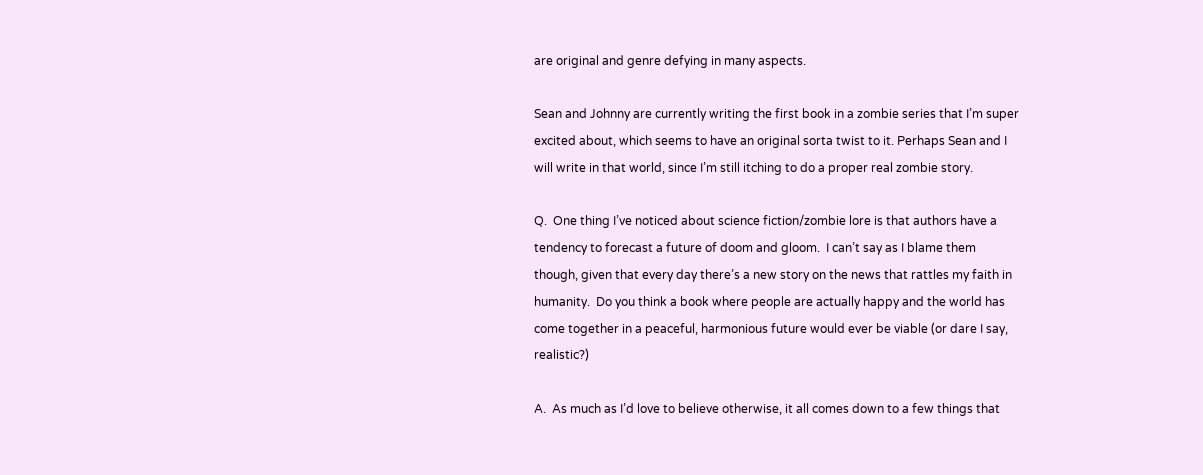are original and genre defying in many aspects.

Sean and Johnny are currently writing the first book in a zombie series that I’m super excited about, which seems to have an original sorta twist to it. Perhaps Sean and I will write in that world, since I’m still itching to do a proper real zombie story.

Q.  One thing I’ve noticed about science fiction/zombie lore is that authors have a tendency to forecast a future of doom and gloom.  I can’t say as I blame them though, given that every day there’s a new story on the news that rattles my faith in humanity.  Do you think a book where people are actually happy and the world has come together in a peaceful, harmonious future would ever be viable (or dare I say, realistic?)

A.  As much as I’d love to believe otherwise, it all comes down to a few things that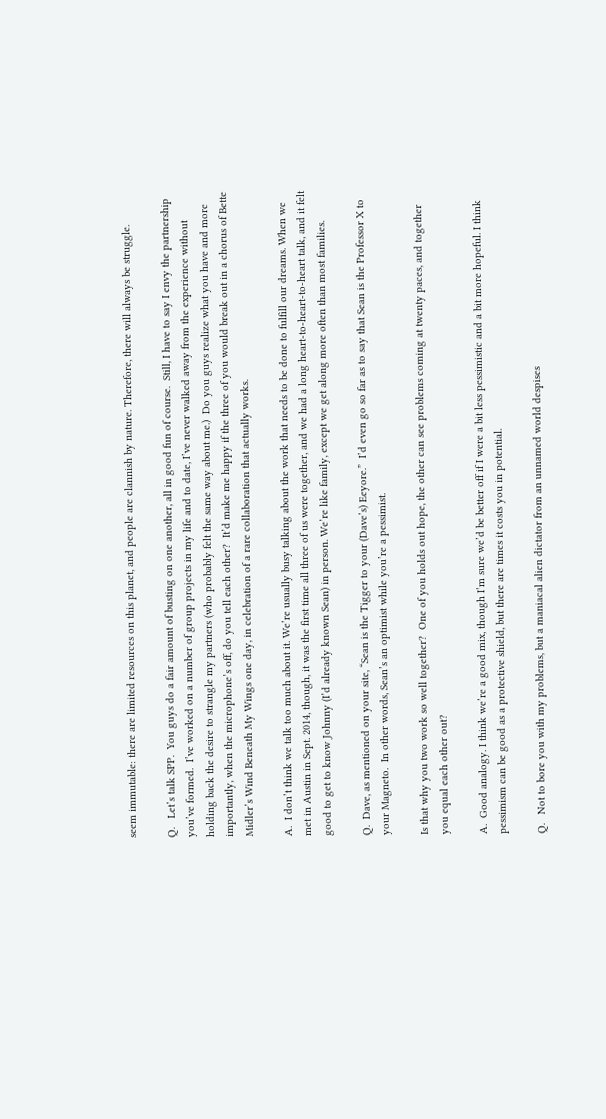seem immutable: there are limited resources on this planet, and people are clannish by nature. Therefore, there will always be struggle.

Q.   Let’s talk SPP.  You guys do a fair amount of busting on one another, all in good fun of course.  Still, I have to say I envy the partnership you’ve formed.  I’ve worked on a number of group projects in my life and to date, I’ve never walked away from the experience without holding back the desire to strangle my partners (who probably felt the same way about me.)  Do you guys realize what you have and more importantly, when the microphone’s off, do you tell each other?  It’d make me happy if the three of you would break out in a chorus of Bette Midler’s Wind Beneath My Wings one day, in celebration of a rare collaboration that actually works.

A.  I don’t think we talk too much about it. We’re usually busy talking about the work that needs to be done to fulfill our dreams. When we met in Austin in Sept. 2014, though, it was the first time all three of us were together, and we had a long heart-to-heart-to-heart talk, and it felt good to get to know Johnny (I’d already known Sean) in person. We’re like family, except we get along more often than most families.

Q.  Dave, as mentioned on your site, “Sean is the Tigger to your (Dave’s) Eeyore.”  I’d even go so far as to say that Sean is the Professor X to your Magneto.  In other words, Sean’s an optimist while you’re a pessimist.

Is that why you two work so well together?  One of you holds out hope, the other can see problems coming at twenty paces, and together you equal each other out?

A.  Good analogy. I think we’re a good mix, though I’m sure we’d be better off if I were a bit less pessimistic and a bit more hopeful. I think pessimism can be good as a protective shield, but there are times it costs you in potential.

Q.   Not to bore you with my problems, but a maniacal alien dictator from an unnamed world despises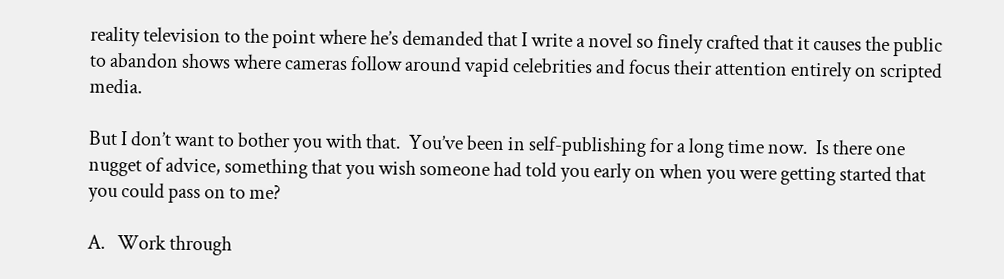reality television to the point where he’s demanded that I write a novel so finely crafted that it causes the public to abandon shows where cameras follow around vapid celebrities and focus their attention entirely on scripted media.

But I don’t want to bother you with that.  You’ve been in self-publishing for a long time now.  Is there one nugget of advice, something that you wish someone had told you early on when you were getting started that you could pass on to me?

A.   Work through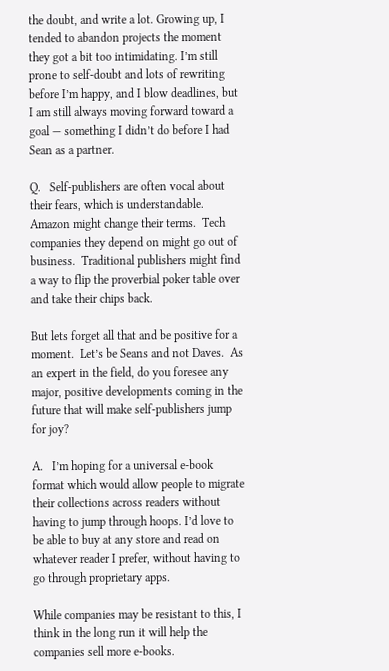the doubt, and write a lot. Growing up, I tended to abandon projects the moment they got a bit too intimidating. I’m still prone to self-doubt and lots of rewriting before I’m happy, and I blow deadlines, but I am still always moving forward toward a goal — something I didn’t do before I had Sean as a partner.

Q.   Self-publishers are often vocal about their fears, which is understandable. Amazon might change their terms.  Tech companies they depend on might go out of business.  Traditional publishers might find a way to flip the proverbial poker table over and take their chips back.

But lets forget all that and be positive for a moment.  Let’s be Seans and not Daves.  As an expert in the field, do you foresee any major, positive developments coming in the future that will make self-publishers jump for joy?

A.   I’m hoping for a universal e-book format which would allow people to migrate their collections across readers without having to jump through hoops. I’d love to be able to buy at any store and read on whatever reader I prefer, without having to go through proprietary apps.

While companies may be resistant to this, I think in the long run it will help the companies sell more e-books.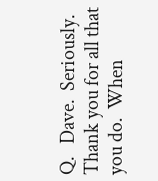Q.   Dave.  Seriously.  Thank you for all that you do.  When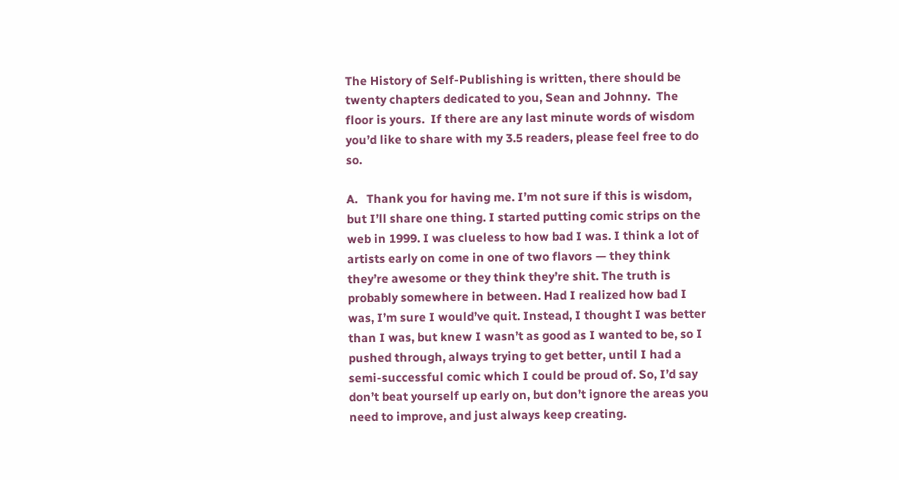The History of Self-Publishing is written, there should be twenty chapters dedicated to you, Sean and Johnny.  The floor is yours.  If there are any last minute words of wisdom you’d like to share with my 3.5 readers, please feel free to do so.

A.   Thank you for having me. I’m not sure if this is wisdom, but I’ll share one thing. I started putting comic strips on the web in 1999. I was clueless to how bad I was. I think a lot of artists early on come in one of two flavors — they think they’re awesome or they think they’re shit. The truth is probably somewhere in between. Had I realized how bad I was, I’m sure I would’ve quit. Instead, I thought I was better than I was, but knew I wasn’t as good as I wanted to be, so I pushed through, always trying to get better, until I had a semi-successful comic which I could be proud of. So, I’d say don’t beat yourself up early on, but don’t ignore the areas you need to improve, and just always keep creating.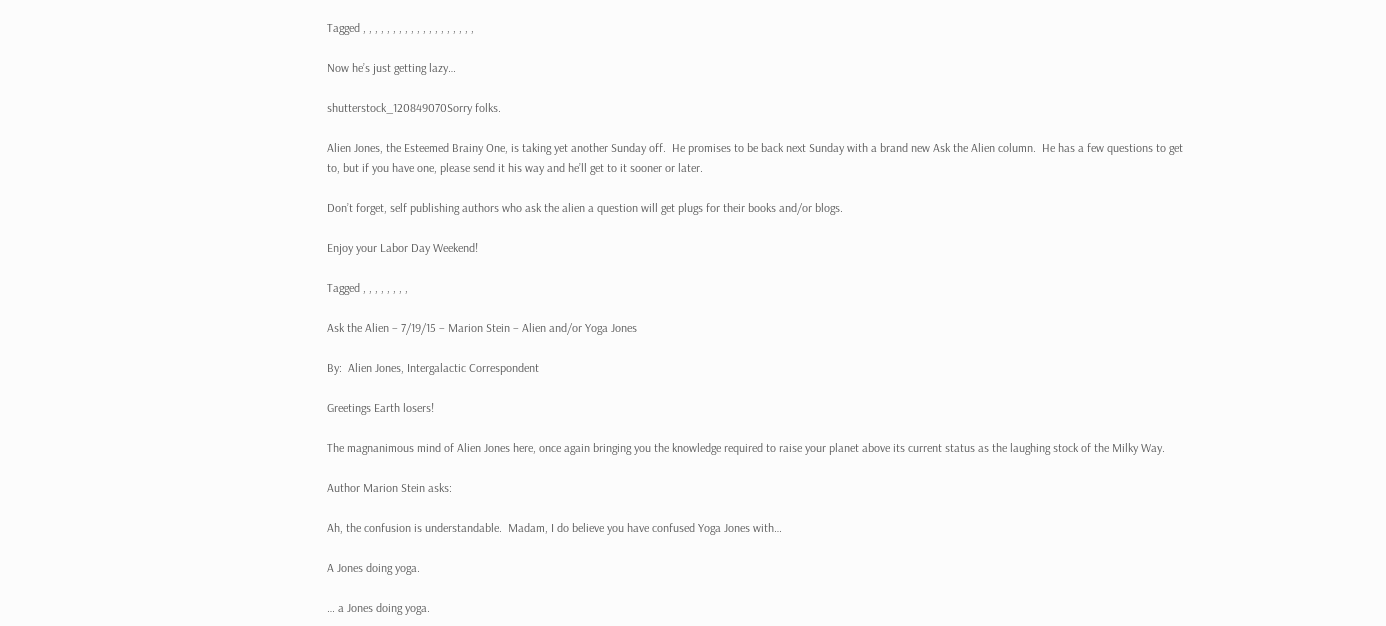Tagged , , , , , , , , , , , , , , , , , , ,

Now he’s just getting lazy…

shutterstock_120849070Sorry folks.

Alien Jones, the Esteemed Brainy One, is taking yet another Sunday off.  He promises to be back next Sunday with a brand new Ask the Alien column.  He has a few questions to get to, but if you have one, please send it his way and he’ll get to it sooner or later.

Don’t forget, self publishing authors who ask the alien a question will get plugs for their books and/or blogs.

Enjoy your Labor Day Weekend!

Tagged , , , , , , , ,

Ask the Alien – 7/19/15 – Marion Stein – Alien and/or Yoga Jones

By:  Alien Jones, Intergalactic Correspondent

Greetings Earth losers!

The magnanimous mind of Alien Jones here, once again bringing you the knowledge required to raise your planet above its current status as the laughing stock of the Milky Way.

Author Marion Stein asks:

Ah, the confusion is understandable.  Madam, I do believe you have confused Yoga Jones with…

A Jones doing yoga.

… a Jones doing yoga.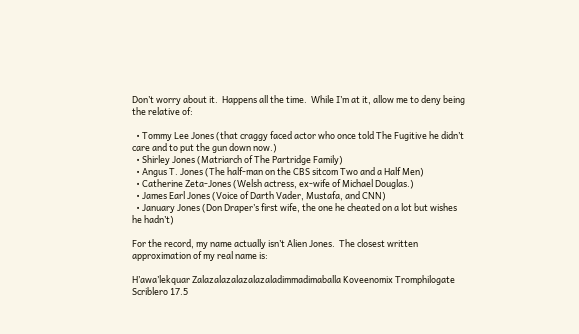Don’t worry about it.  Happens all the time.  While I’m at it, allow me to deny being the relative of:

  • Tommy Lee Jones (that craggy faced actor who once told The Fugitive he didn’t care and to put the gun down now.)
  • Shirley Jones (Matriarch of The Partridge Family)
  • Angus T. Jones (The half-man on the CBS sitcom Two and a Half Men)
  • Catherine Zeta-Jones (Welsh actress, ex-wife of Michael Douglas.)
  • James Earl Jones (Voice of Darth Vader, Mustafa, and CNN)
  • January Jones (Don Draper’s first wife, the one he cheated on a lot but wishes he hadn’t)

For the record, my name actually isn’t Alien Jones.  The closest written approximation of my real name is:

H’awa’lekquar Zalazalazalazalazaladimmadimaballa Koveenomix Tromphilogate Scriblero 17.5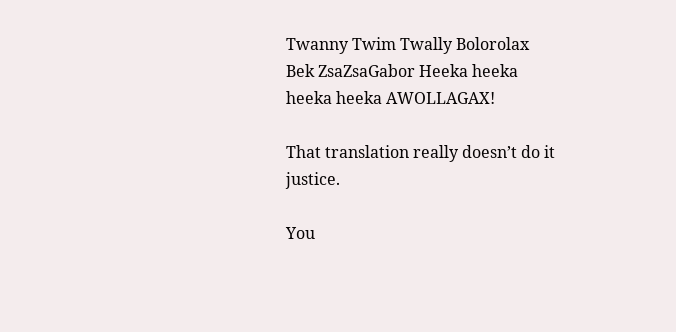Twanny Twim Twally Bolorolax Bek ZsaZsaGabor Heeka heeka heeka heeka AWOLLAGAX!

That translation really doesn’t do it justice.

You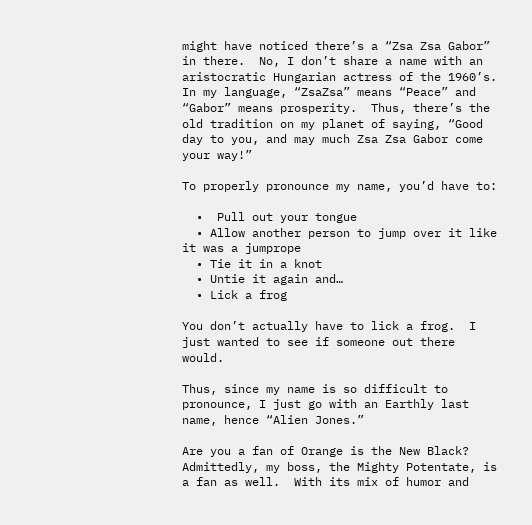might have noticed there’s a “Zsa Zsa Gabor” in there.  No, I don’t share a name with an aristocratic Hungarian actress of the 1960’s.  In my language, “ZsaZsa” means “Peace” and “Gabor” means prosperity.  Thus, there’s the old tradition on my planet of saying, “Good day to you, and may much Zsa Zsa Gabor come your way!”

To properly pronounce my name, you’d have to:

  •  Pull out your tongue
  • Allow another person to jump over it like it was a jumprope
  • Tie it in a knot
  • Untie it again and…
  • Lick a frog

You don’t actually have to lick a frog.  I just wanted to see if someone out there would.

Thus, since my name is so difficult to pronounce, I just go with an Earthly last name, hence “Alien Jones.”

Are you a fan of Orange is the New Black?  Admittedly, my boss, the Mighty Potentate, is a fan as well.  With its mix of humor and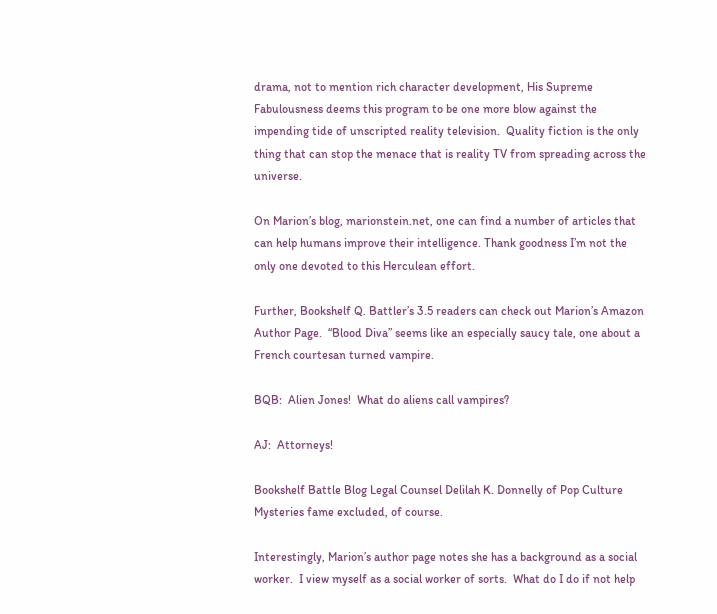drama, not to mention rich character development, His Supreme Fabulousness deems this program to be one more blow against the impending tide of unscripted reality television.  Quality fiction is the only thing that can stop the menace that is reality TV from spreading across the universe.

On Marion’s blog, marionstein.net, one can find a number of articles that can help humans improve their intelligence. Thank goodness I’m not the only one devoted to this Herculean effort.

Further, Bookshelf Q. Battler’s 3.5 readers can check out Marion’s Amazon Author Page.  “Blood Diva” seems like an especially saucy tale, one about a French courtesan turned vampire.

BQB:  Alien Jones!  What do aliens call vampires?

AJ:  Attorneys!

Bookshelf Battle Blog Legal Counsel Delilah K. Donnelly of Pop Culture Mysteries fame excluded, of course.

Interestingly, Marion’s author page notes she has a background as a social worker.  I view myself as a social worker of sorts.  What do I do if not help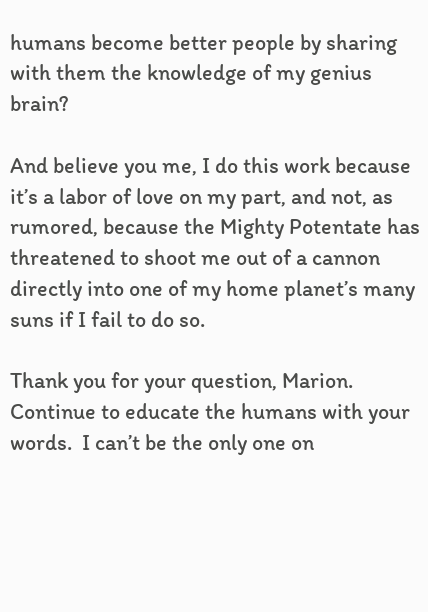humans become better people by sharing with them the knowledge of my genius brain?

And believe you me, I do this work because it’s a labor of love on my part, and not, as rumored, because the Mighty Potentate has threatened to shoot me out of a cannon directly into one of my home planet’s many suns if I fail to do so.

Thank you for your question, Marion.  Continue to educate the humans with your words.  I can’t be the only one on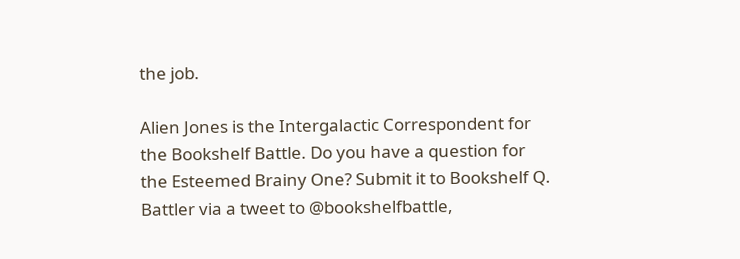the job.

Alien Jones is the Intergalactic Correspondent for the Bookshelf Battle. Do you have a question for the Esteemed Brainy One? Submit it to Bookshelf Q. Battler via a tweet to @bookshelfbattle,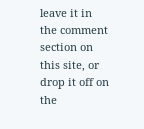leave it in the comment section on this site, or drop it off on the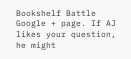Bookshelf Battle Google + page. If AJ likes your question, he might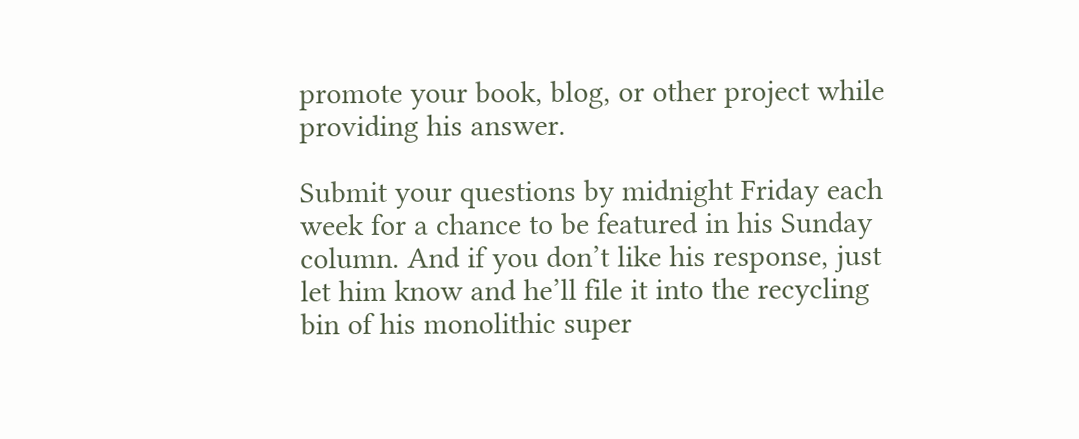promote your book, blog, or other project while providing his answer.

Submit your questions by midnight Friday each week for a chance to be featured in his Sunday column. And if you don’t like his response, just let him know and he’ll file it into the recycling bin of his monolithic super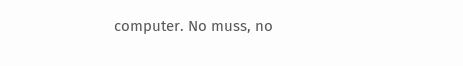computer. No muss, no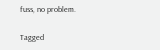fuss, no problem.

Tagged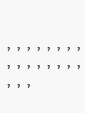, , , , , , , , , , , , , , , , , , ,